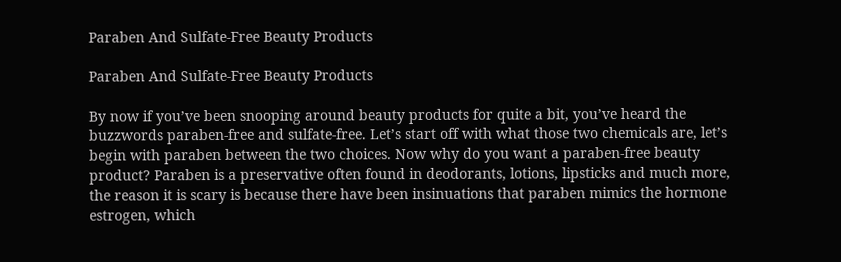Paraben And Sulfate-Free Beauty Products

Paraben And Sulfate-Free Beauty Products

By now if you’ve been snooping around beauty products for quite a bit, you’ve heard the buzzwords paraben-free and sulfate-free. Let’s start off with what those two chemicals are, let’s begin with paraben between the two choices. Now why do you want a paraben-free beauty product? Paraben is a preservative often found in deodorants, lotions, lipsticks and much more, the reason it is scary is because there have been insinuations that paraben mimics the hormone estrogen, which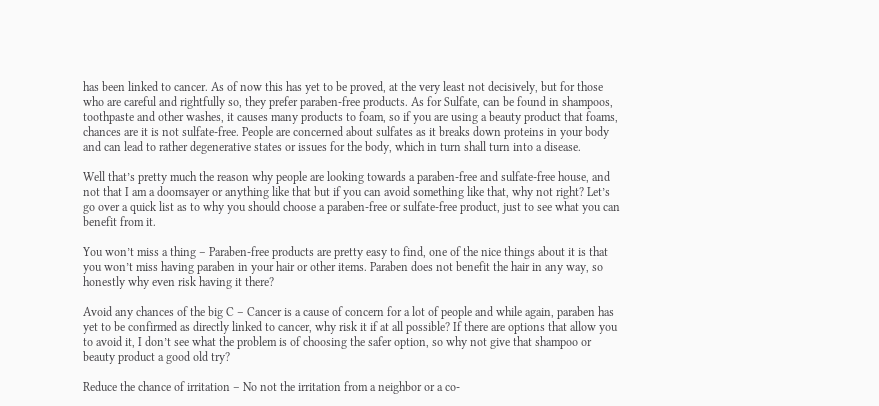has been linked to cancer. As of now this has yet to be proved, at the very least not decisively, but for those who are careful and rightfully so, they prefer paraben-free products. As for Sulfate, can be found in shampoos, toothpaste and other washes, it causes many products to foam, so if you are using a beauty product that foams, chances are it is not sulfate-free. People are concerned about sulfates as it breaks down proteins in your body and can lead to rather degenerative states or issues for the body, which in turn shall turn into a disease.

Well that’s pretty much the reason why people are looking towards a paraben-free and sulfate-free house, and not that I am a doomsayer or anything like that but if you can avoid something like that, why not right? Let’s go over a quick list as to why you should choose a paraben-free or sulfate-free product, just to see what you can benefit from it.

You won’t miss a thing – Paraben-free products are pretty easy to find, one of the nice things about it is that you won’t miss having paraben in your hair or other items. Paraben does not benefit the hair in any way, so honestly why even risk having it there?

Avoid any chances of the big C – Cancer is a cause of concern for a lot of people and while again, paraben has yet to be confirmed as directly linked to cancer, why risk it if at all possible? If there are options that allow you to avoid it, I don’t see what the problem is of choosing the safer option, so why not give that shampoo or beauty product a good old try?

Reduce the chance of irritation – No not the irritation from a neighbor or a co-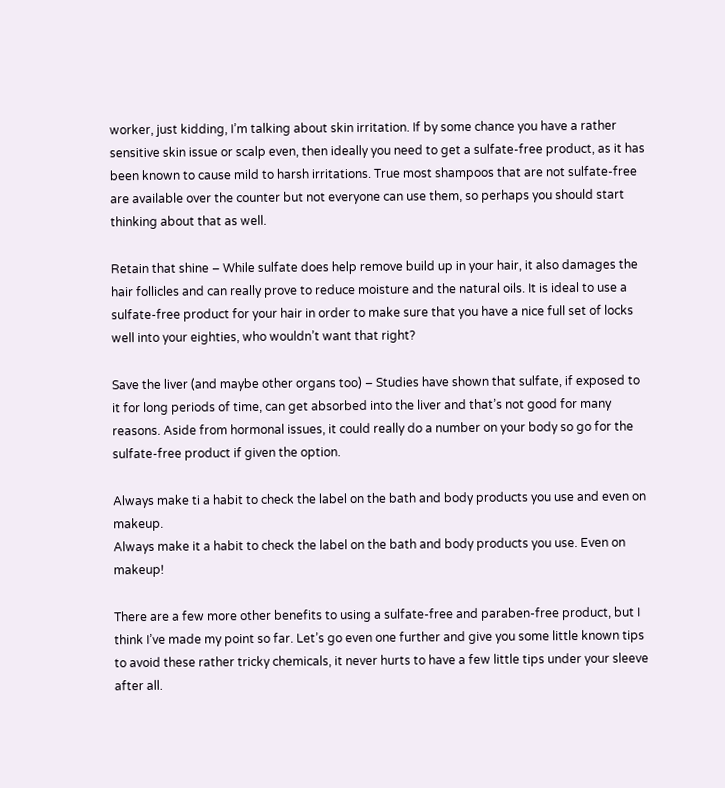worker, just kidding, I’m talking about skin irritation. If by some chance you have a rather sensitive skin issue or scalp even, then ideally you need to get a sulfate-free product, as it has been known to cause mild to harsh irritations. True most shampoos that are not sulfate-free are available over the counter but not everyone can use them, so perhaps you should start thinking about that as well.

Retain that shine – While sulfate does help remove build up in your hair, it also damages the hair follicles and can really prove to reduce moisture and the natural oils. It is ideal to use a sulfate-free product for your hair in order to make sure that you have a nice full set of locks well into your eighties, who wouldn’t want that right?

Save the liver (and maybe other organs too) – Studies have shown that sulfate, if exposed to it for long periods of time, can get absorbed into the liver and that’s not good for many reasons. Aside from hormonal issues, it could really do a number on your body so go for the sulfate-free product if given the option.

Always make ti a habit to check the label on the bath and body products you use and even on makeup.
Always make it a habit to check the label on the bath and body products you use. Even on makeup!

There are a few more other benefits to using a sulfate-free and paraben-free product, but I think I’ve made my point so far. Let’s go even one further and give you some little known tips to avoid these rather tricky chemicals, it never hurts to have a few little tips under your sleeve after all.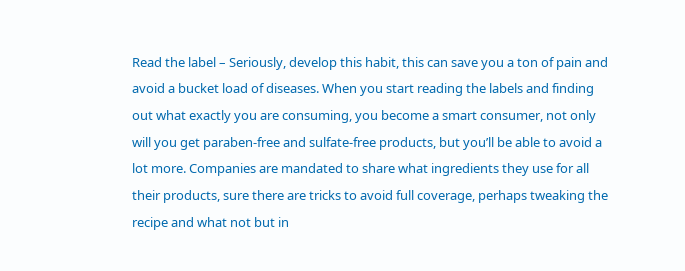Read the label – Seriously, develop this habit, this can save you a ton of pain and avoid a bucket load of diseases. When you start reading the labels and finding out what exactly you are consuming, you become a smart consumer, not only will you get paraben-free and sulfate-free products, but you’ll be able to avoid a lot more. Companies are mandated to share what ingredients they use for all their products, sure there are tricks to avoid full coverage, perhaps tweaking the recipe and what not but in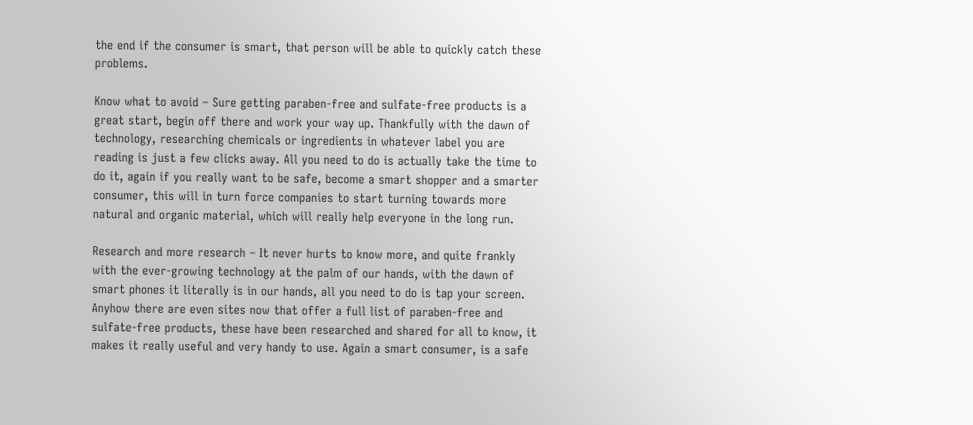the end if the consumer is smart, that person will be able to quickly catch these problems.

Know what to avoid – Sure getting paraben-free and sulfate-free products is a great start, begin off there and work your way up. Thankfully with the dawn of technology, researching chemicals or ingredients in whatever label you are reading is just a few clicks away. All you need to do is actually take the time to do it, again if you really want to be safe, become a smart shopper and a smarter consumer, this will in turn force companies to start turning towards more natural and organic material, which will really help everyone in the long run.

Research and more research – It never hurts to know more, and quite frankly with the ever-growing technology at the palm of our hands, with the dawn of smart phones it literally is in our hands, all you need to do is tap your screen. Anyhow there are even sites now that offer a full list of paraben-free and sulfate-free products, these have been researched and shared for all to know, it makes it really useful and very handy to use. Again a smart consumer, is a safe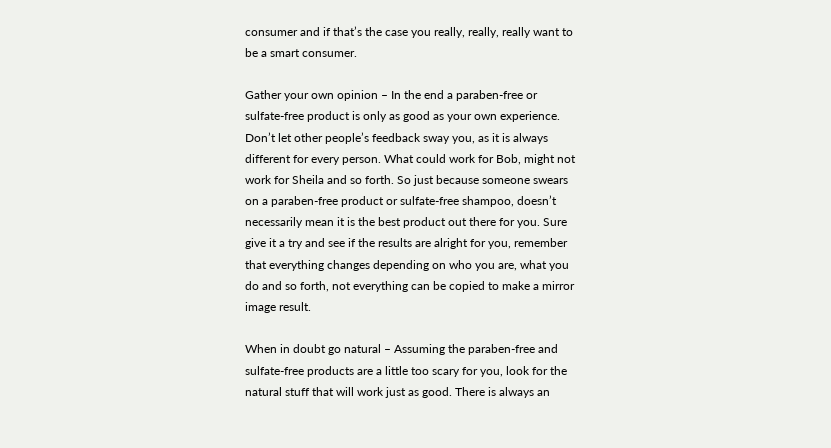consumer and if that’s the case you really, really, really want to be a smart consumer.

Gather your own opinion – In the end a paraben-free or sulfate-free product is only as good as your own experience. Don’t let other people’s feedback sway you, as it is always different for every person. What could work for Bob, might not work for Sheila and so forth. So just because someone swears on a paraben-free product or sulfate-free shampoo, doesn’t necessarily mean it is the best product out there for you. Sure give it a try and see if the results are alright for you, remember that everything changes depending on who you are, what you do and so forth, not everything can be copied to make a mirror image result.

When in doubt go natural – Assuming the paraben-free and sulfate-free products are a little too scary for you, look for the natural stuff that will work just as good. There is always an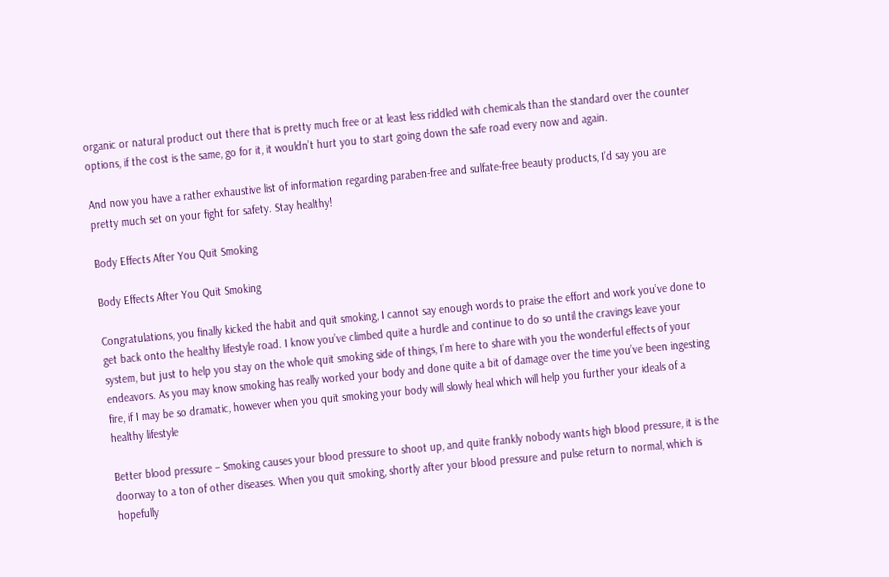organic or natural product out there that is pretty much free or at least less riddled with chemicals than the standard over the counter options, if the cost is the same, go for it, it wouldn’t hurt you to start going down the safe road every now and again.

And now you have a rather exhaustive list of information regarding paraben-free and sulfate-free beauty products, I’d say you are pretty much set on your fight for safety. Stay healthy!

Body Effects After You Quit Smoking

Body Effects After You Quit Smoking

Congratulations, you finally kicked the habit and quit smoking, I cannot say enough words to praise the effort and work you’ve done to get back onto the healthy lifestyle road. I know you’ve climbed quite a hurdle and continue to do so until the cravings leave your system, but just to help you stay on the whole quit smoking side of things, I’m here to share with you the wonderful effects of your endeavors. As you may know smoking has really worked your body and done quite a bit of damage over the time you’ve been ingesting fire, if I may be so dramatic, however when you quit smoking your body will slowly heal which will help you further your ideals of a healthy lifestyle

Better blood pressure – Smoking causes your blood pressure to shoot up, and quite frankly nobody wants high blood pressure, it is the doorway to a ton of other diseases. When you quit smoking, shortly after your blood pressure and pulse return to normal, which is hopefully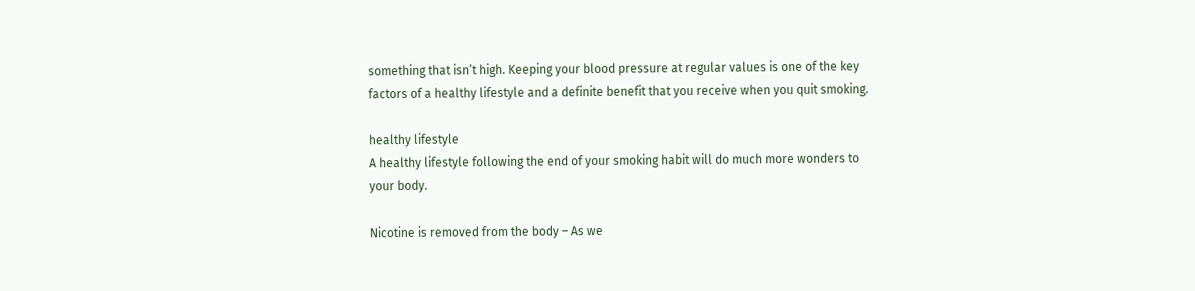something that isn’t high. Keeping your blood pressure at regular values is one of the key factors of a healthy lifestyle and a definite benefit that you receive when you quit smoking.

healthy lifestyle
A healthy lifestyle following the end of your smoking habit will do much more wonders to your body.

Nicotine is removed from the body – As we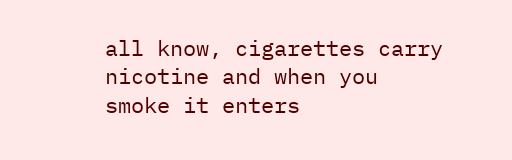all know, cigarettes carry nicotine and when you smoke it enters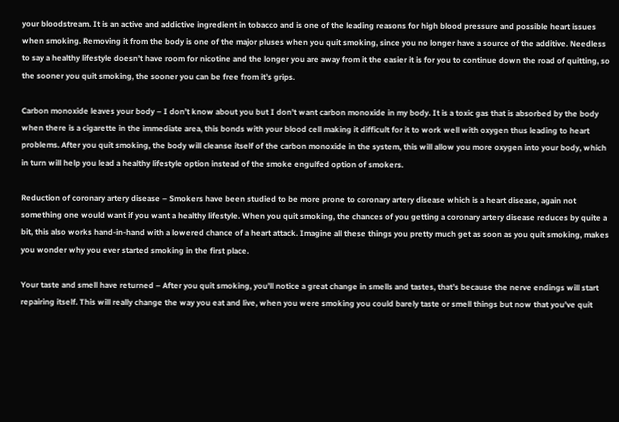your bloodstream. It is an active and addictive ingredient in tobacco and is one of the leading reasons for high blood pressure and possible heart issues when smoking. Removing it from the body is one of the major pluses when you quit smoking, since you no longer have a source of the additive. Needless to say a healthy lifestyle doesn’t have room for nicotine and the longer you are away from it the easier it is for you to continue down the road of quitting, so the sooner you quit smoking, the sooner you can be free from it’s grips.

Carbon monoxide leaves your body – I don’t know about you but I don’t want carbon monoxide in my body. It is a toxic gas that is absorbed by the body when there is a cigarette in the immediate area, this bonds with your blood cell making it difficult for it to work well with oxygen thus leading to heart problems. After you quit smoking, the body will cleanse itself of the carbon monoxide in the system, this will allow you more oxygen into your body, which in turn will help you lead a healthy lifestyle option instead of the smoke engulfed option of smokers.

Reduction of coronary artery disease – Smokers have been studied to be more prone to coronary artery disease which is a heart disease, again not something one would want if you want a healthy lifestyle. When you quit smoking, the chances of you getting a coronary artery disease reduces by quite a bit, this also works hand-in-hand with a lowered chance of a heart attack. Imagine all these things you pretty much get as soon as you quit smoking, makes you wonder why you ever started smoking in the first place.

Your taste and smell have returned – After you quit smoking, you’ll notice a great change in smells and tastes, that’s because the nerve endings will start repairing itself. This will really change the way you eat and live, when you were smoking you could barely taste or smell things but now that you’ve quit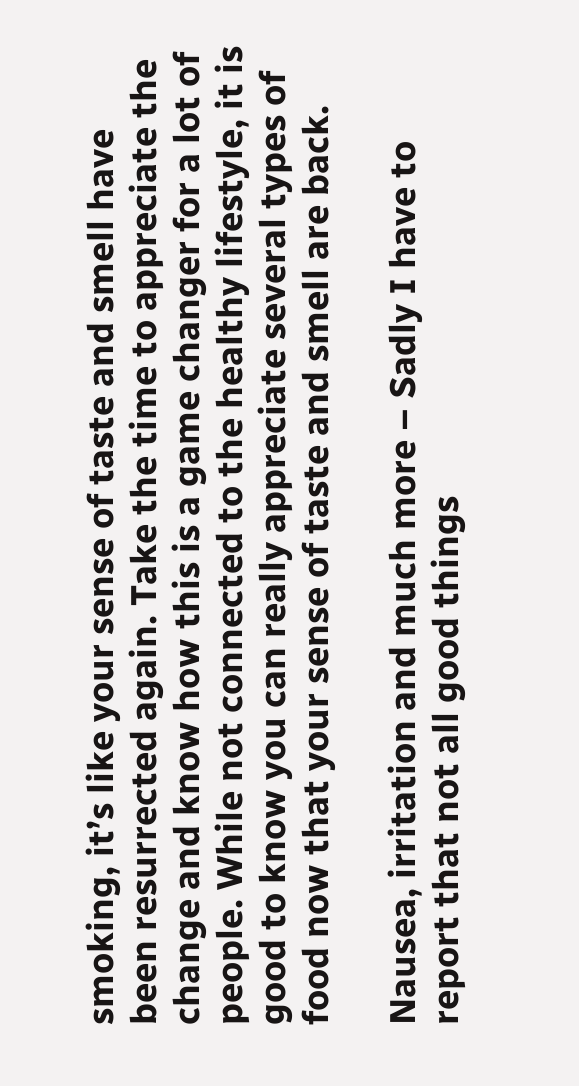smoking, it’s like your sense of taste and smell have been resurrected again. Take the time to appreciate the change and know how this is a game changer for a lot of people. While not connected to the healthy lifestyle, it is good to know you can really appreciate several types of food now that your sense of taste and smell are back.

Nausea, irritation and much more – Sadly I have to report that not all good things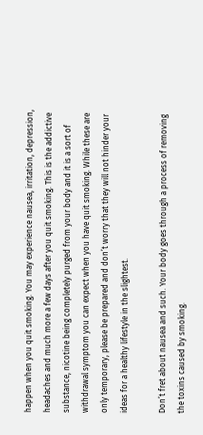happen when you quit smoking. You may experience nausea, irritation, depression, headaches and much more a few days after you quit smoking. This is the addictive substance, nicotine being completely purged from your body and it is a sort of withdrawal symptom you can expect when you have quit smoking. While these are only temporary, please be prepared and don’t worry that they will not hinder your ideas for a healthy lifestyle in the slightest.

Don’t fret about nausea and such. Your body goes through a process of removing the toxins caused by smoking.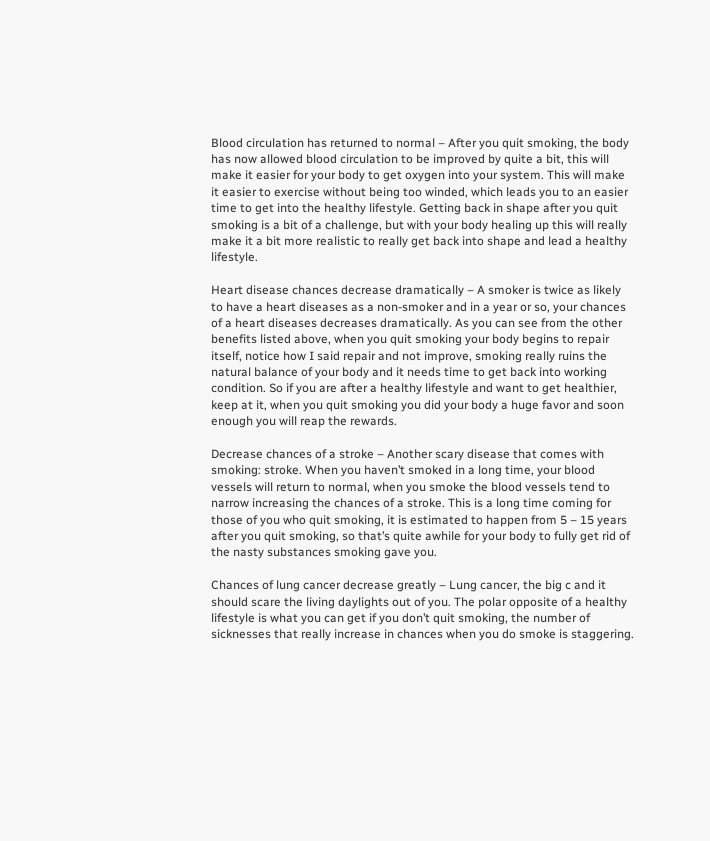Blood circulation has returned to normal – After you quit smoking, the body has now allowed blood circulation to be improved by quite a bit, this will make it easier for your body to get oxygen into your system. This will make it easier to exercise without being too winded, which leads you to an easier time to get into the healthy lifestyle. Getting back in shape after you quit smoking is a bit of a challenge, but with your body healing up this will really make it a bit more realistic to really get back into shape and lead a healthy lifestyle.

Heart disease chances decrease dramatically – A smoker is twice as likely to have a heart diseases as a non-smoker and in a year or so, your chances of a heart diseases decreases dramatically. As you can see from the other benefits listed above, when you quit smoking your body begins to repair itself, notice how I said repair and not improve, smoking really ruins the natural balance of your body and it needs time to get back into working condition. So if you are after a healthy lifestyle and want to get healthier, keep at it, when you quit smoking you did your body a huge favor and soon enough you will reap the rewards.

Decrease chances of a stroke – Another scary disease that comes with smoking: stroke. When you haven’t smoked in a long time, your blood vessels will return to normal, when you smoke the blood vessels tend to narrow increasing the chances of a stroke. This is a long time coming for those of you who quit smoking, it is estimated to happen from 5 – 15 years after you quit smoking, so that’s quite awhile for your body to fully get rid of the nasty substances smoking gave you.

Chances of lung cancer decrease greatly – Lung cancer, the big c and it should scare the living daylights out of you. The polar opposite of a healthy lifestyle is what you can get if you don’t quit smoking, the number of sicknesses that really increase in chances when you do smoke is staggering.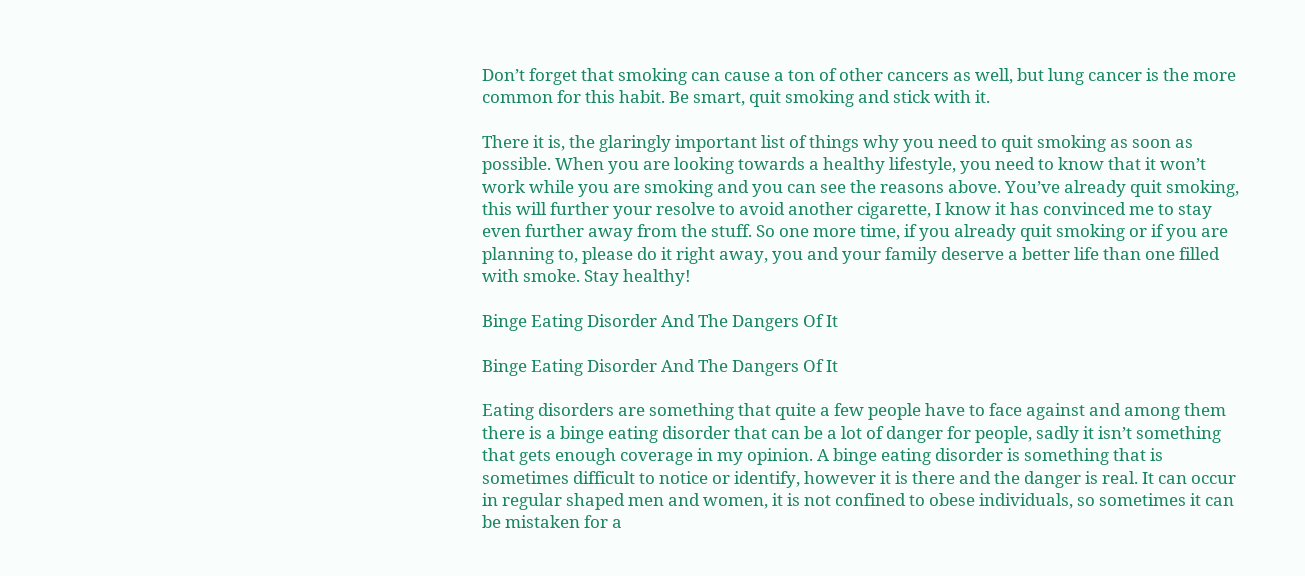Don’t forget that smoking can cause a ton of other cancers as well, but lung cancer is the more common for this habit. Be smart, quit smoking and stick with it.

There it is, the glaringly important list of things why you need to quit smoking as soon as possible. When you are looking towards a healthy lifestyle, you need to know that it won’t work while you are smoking and you can see the reasons above. You’ve already quit smoking, this will further your resolve to avoid another cigarette, I know it has convinced me to stay even further away from the stuff. So one more time, if you already quit smoking or if you are planning to, please do it right away, you and your family deserve a better life than one filled with smoke. Stay healthy!

Binge Eating Disorder And The Dangers Of It

Binge Eating Disorder And The Dangers Of It

Eating disorders are something that quite a few people have to face against and among them there is a binge eating disorder that can be a lot of danger for people, sadly it isn’t something that gets enough coverage in my opinion. A binge eating disorder is something that is sometimes difficult to notice or identify, however it is there and the danger is real. It can occur in regular shaped men and women, it is not confined to obese individuals, so sometimes it can be mistaken for a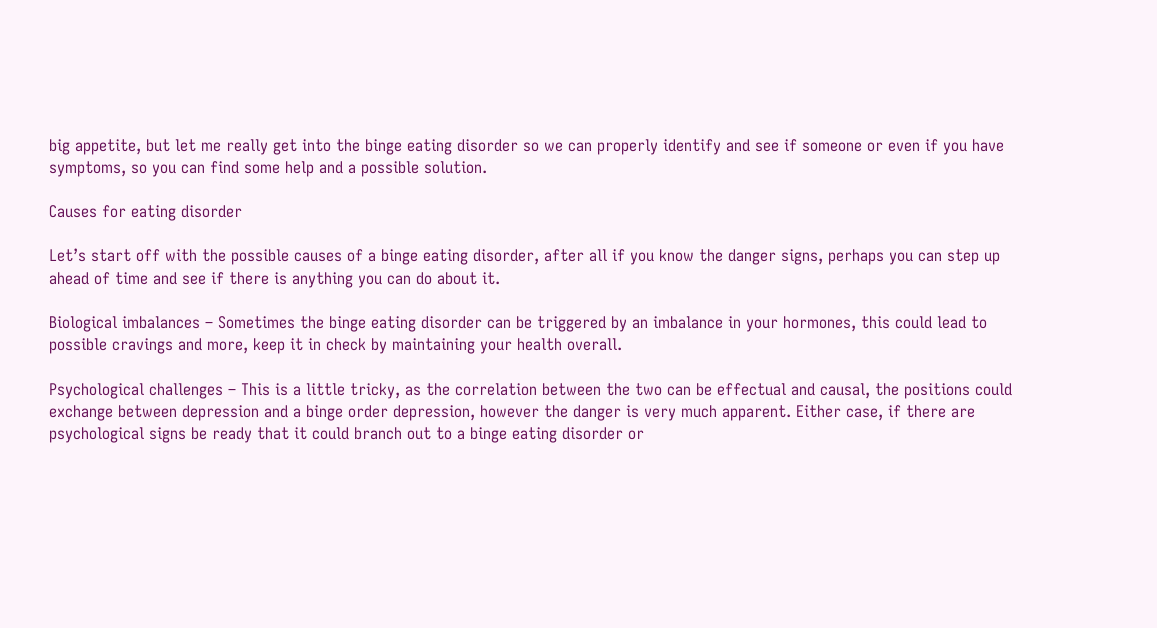big appetite, but let me really get into the binge eating disorder so we can properly identify and see if someone or even if you have symptoms, so you can find some help and a possible solution.

Causes for eating disorder

Let’s start off with the possible causes of a binge eating disorder, after all if you know the danger signs, perhaps you can step up ahead of time and see if there is anything you can do about it.

Biological imbalances – Sometimes the binge eating disorder can be triggered by an imbalance in your hormones, this could lead to possible cravings and more, keep it in check by maintaining your health overall.

Psychological challenges – This is a little tricky, as the correlation between the two can be effectual and causal, the positions could exchange between depression and a binge order depression, however the danger is very much apparent. Either case, if there are psychological signs be ready that it could branch out to a binge eating disorder or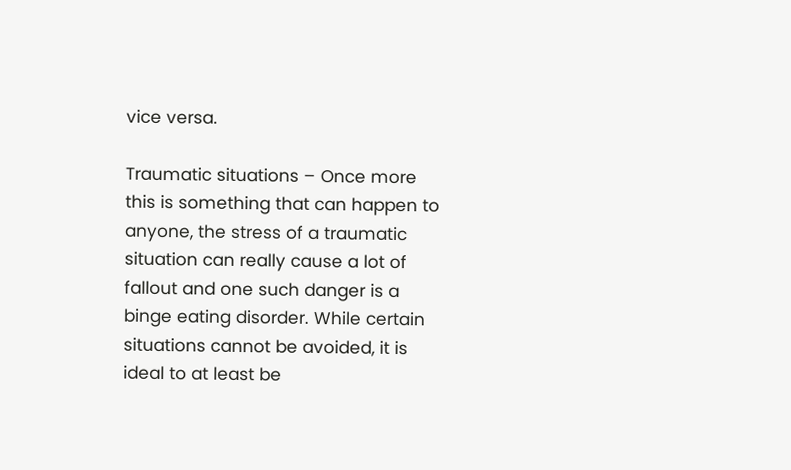vice versa.

Traumatic situations – Once more this is something that can happen to anyone, the stress of a traumatic situation can really cause a lot of fallout and one such danger is a binge eating disorder. While certain situations cannot be avoided, it is ideal to at least be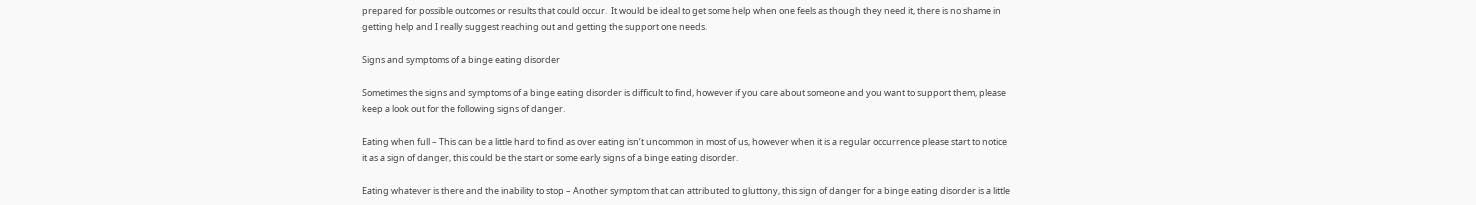prepared for possible outcomes or results that could occur.  It would be ideal to get some help when one feels as though they need it, there is no shame in getting help and I really suggest reaching out and getting the support one needs.

Signs and symptoms of a binge eating disorder

Sometimes the signs and symptoms of a binge eating disorder is difficult to find, however if you care about someone and you want to support them, please keep a look out for the following signs of danger.

Eating when full – This can be a little hard to find as over eating isn’t uncommon in most of us, however when it is a regular occurrence please start to notice it as a sign of danger, this could be the start or some early signs of a binge eating disorder.

Eating whatever is there and the inability to stop – Another symptom that can attributed to gluttony, this sign of danger for a binge eating disorder is a little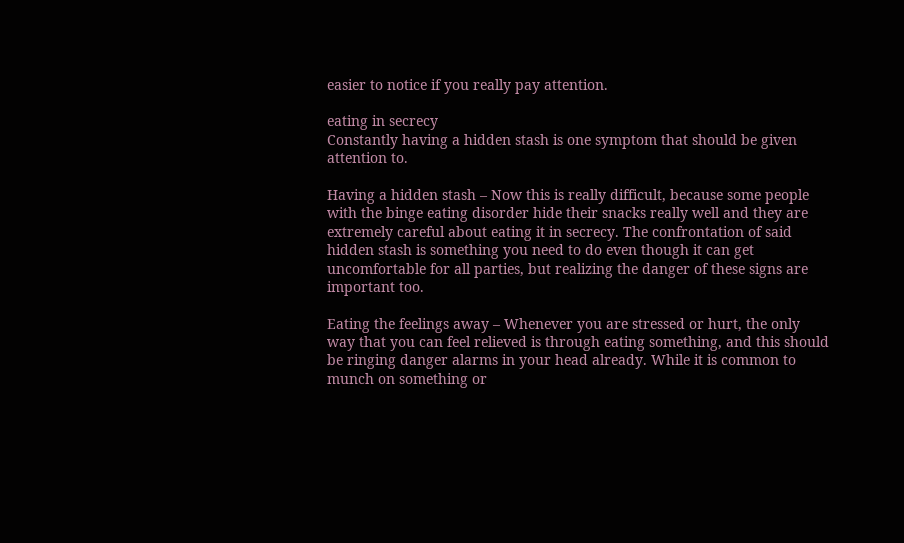easier to notice if you really pay attention.

eating in secrecy
Constantly having a hidden stash is one symptom that should be given attention to.

Having a hidden stash – Now this is really difficult, because some people with the binge eating disorder hide their snacks really well and they are extremely careful about eating it in secrecy. The confrontation of said hidden stash is something you need to do even though it can get uncomfortable for all parties, but realizing the danger of these signs are important too.

Eating the feelings away – Whenever you are stressed or hurt, the only way that you can feel relieved is through eating something, and this should be ringing danger alarms in your head already. While it is common to munch on something or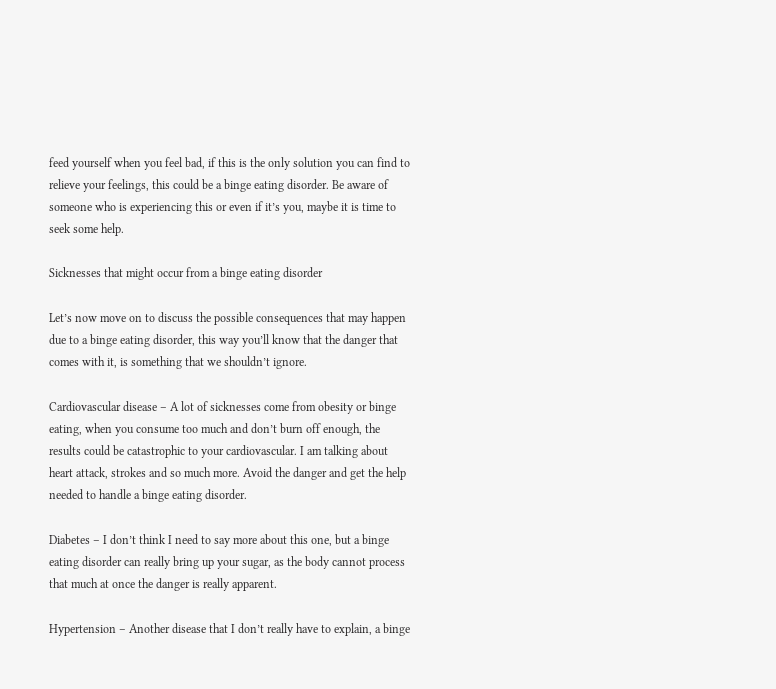feed yourself when you feel bad, if this is the only solution you can find to relieve your feelings, this could be a binge eating disorder. Be aware of someone who is experiencing this or even if it’s you, maybe it is time to seek some help.

Sicknesses that might occur from a binge eating disorder

Let’s now move on to discuss the possible consequences that may happen due to a binge eating disorder, this way you’ll know that the danger that comes with it, is something that we shouldn’t ignore.

Cardiovascular disease – A lot of sicknesses come from obesity or binge eating, when you consume too much and don’t burn off enough, the results could be catastrophic to your cardiovascular. I am talking about heart attack, strokes and so much more. Avoid the danger and get the help needed to handle a binge eating disorder.

Diabetes – I don’t think I need to say more about this one, but a binge eating disorder can really bring up your sugar, as the body cannot process that much at once the danger is really apparent.

Hypertension – Another disease that I don’t really have to explain, a binge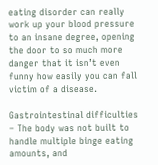eating disorder can really work up your blood pressure to an insane degree, opening the door to so much more danger that it isn’t even funny how easily you can fall victim of a disease.

Gastrointestinal difficulties – The body was not built to handle multiple binge eating amounts, and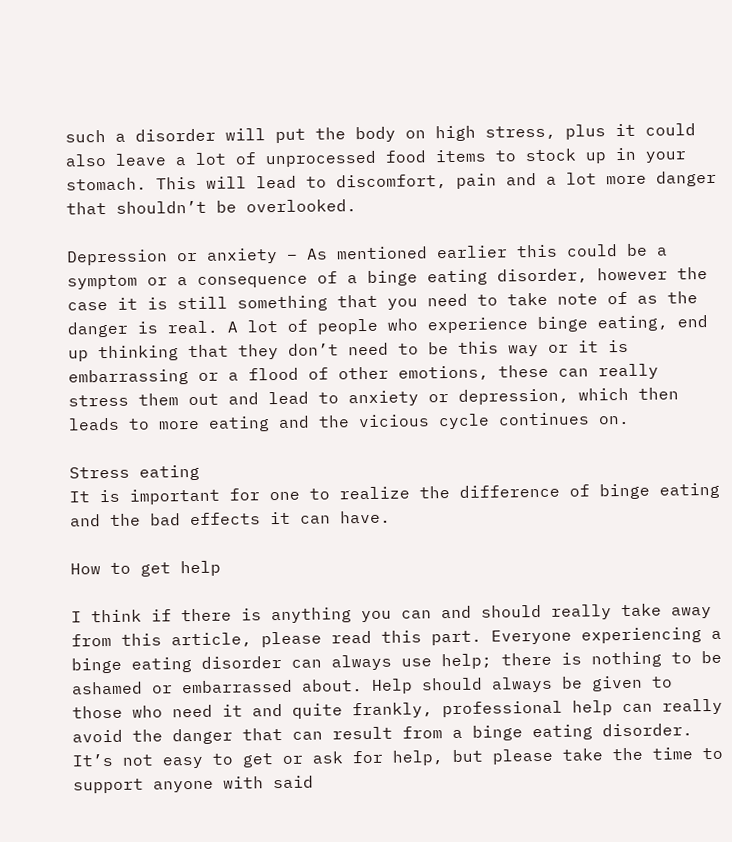such a disorder will put the body on high stress, plus it could also leave a lot of unprocessed food items to stock up in your stomach. This will lead to discomfort, pain and a lot more danger that shouldn’t be overlooked.

Depression or anxiety – As mentioned earlier this could be a symptom or a consequence of a binge eating disorder, however the case it is still something that you need to take note of as the danger is real. A lot of people who experience binge eating, end up thinking that they don’t need to be this way or it is embarrassing or a flood of other emotions, these can really stress them out and lead to anxiety or depression, which then leads to more eating and the vicious cycle continues on.

Stress eating
It is important for one to realize the difference of binge eating and the bad effects it can have.

How to get help

I think if there is anything you can and should really take away from this article, please read this part. Everyone experiencing a binge eating disorder can always use help; there is nothing to be ashamed or embarrassed about. Help should always be given to those who need it and quite frankly, professional help can really avoid the danger that can result from a binge eating disorder. It’s not easy to get or ask for help, but please take the time to support anyone with said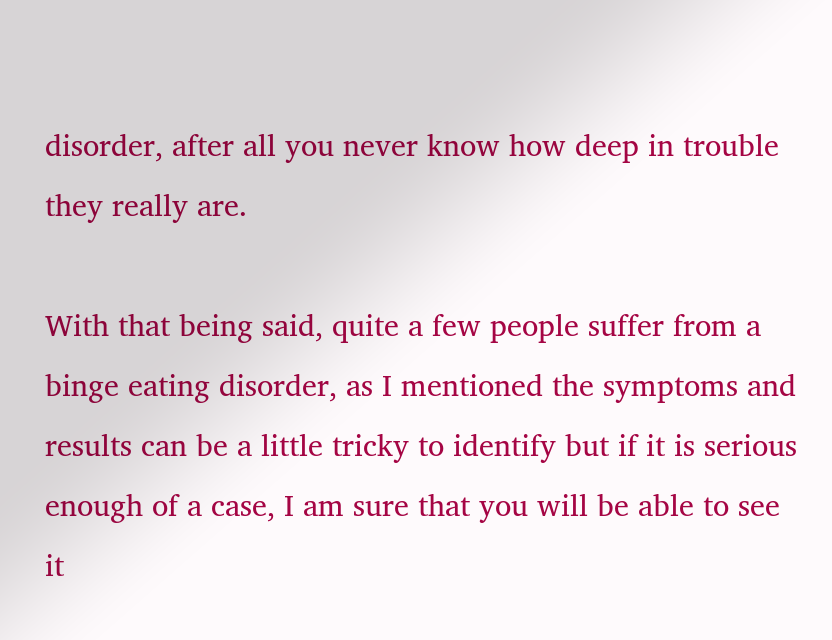disorder, after all you never know how deep in trouble they really are.

With that being said, quite a few people suffer from a binge eating disorder, as I mentioned the symptoms and results can be a little tricky to identify but if it is serious enough of a case, I am sure that you will be able to see it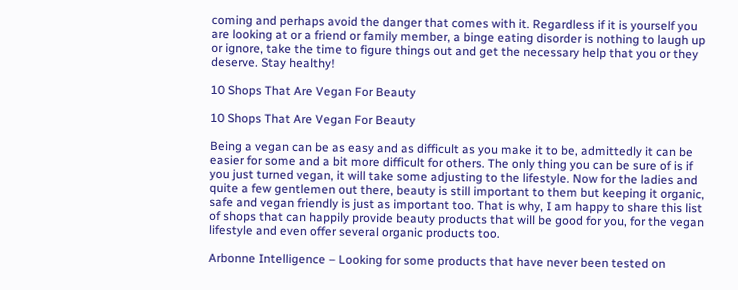coming and perhaps avoid the danger that comes with it. Regardless if it is yourself you are looking at or a friend or family member, a binge eating disorder is nothing to laugh up or ignore, take the time to figure things out and get the necessary help that you or they deserve. Stay healthy!

10 Shops That Are Vegan For Beauty

10 Shops That Are Vegan For Beauty

Being a vegan can be as easy and as difficult as you make it to be, admittedly it can be easier for some and a bit more difficult for others. The only thing you can be sure of is if you just turned vegan, it will take some adjusting to the lifestyle. Now for the ladies and quite a few gentlemen out there, beauty is still important to them but keeping it organic, safe and vegan friendly is just as important too. That is why, I am happy to share this list of shops that can happily provide beauty products that will be good for you, for the vegan lifestyle and even offer several organic products too.

Arbonne Intelligence – Looking for some products that have never been tested on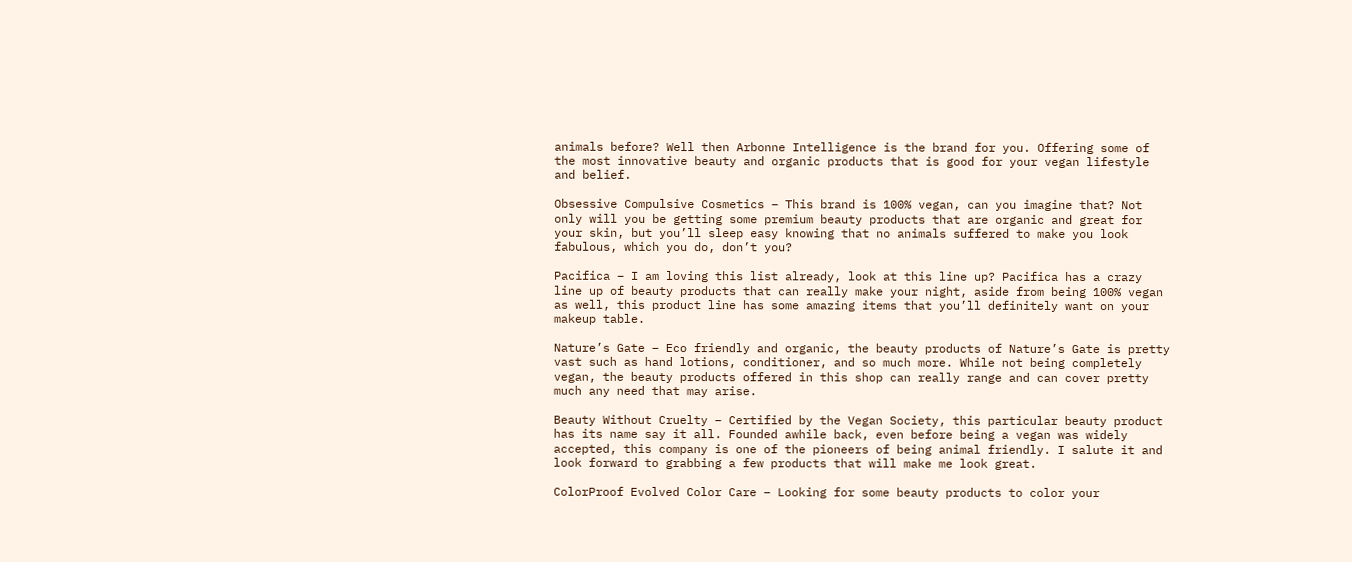animals before? Well then Arbonne Intelligence is the brand for you. Offering some of the most innovative beauty and organic products that is good for your vegan lifestyle and belief.

Obsessive Compulsive Cosmetics – This brand is 100% vegan, can you imagine that? Not only will you be getting some premium beauty products that are organic and great for your skin, but you’ll sleep easy knowing that no animals suffered to make you look fabulous, which you do, don’t you?

Pacifica – I am loving this list already, look at this line up? Pacifica has a crazy line up of beauty products that can really make your night, aside from being 100% vegan as well, this product line has some amazing items that you’ll definitely want on your makeup table.

Nature’s Gate – Eco friendly and organic, the beauty products of Nature’s Gate is pretty vast such as hand lotions, conditioner, and so much more. While not being completely vegan, the beauty products offered in this shop can really range and can cover pretty much any need that may arise.

Beauty Without Cruelty – Certified by the Vegan Society, this particular beauty product has its name say it all. Founded awhile back, even before being a vegan was widely accepted, this company is one of the pioneers of being animal friendly. I salute it and look forward to grabbing a few products that will make me look great.

ColorProof Evolved Color Care – Looking for some beauty products to color your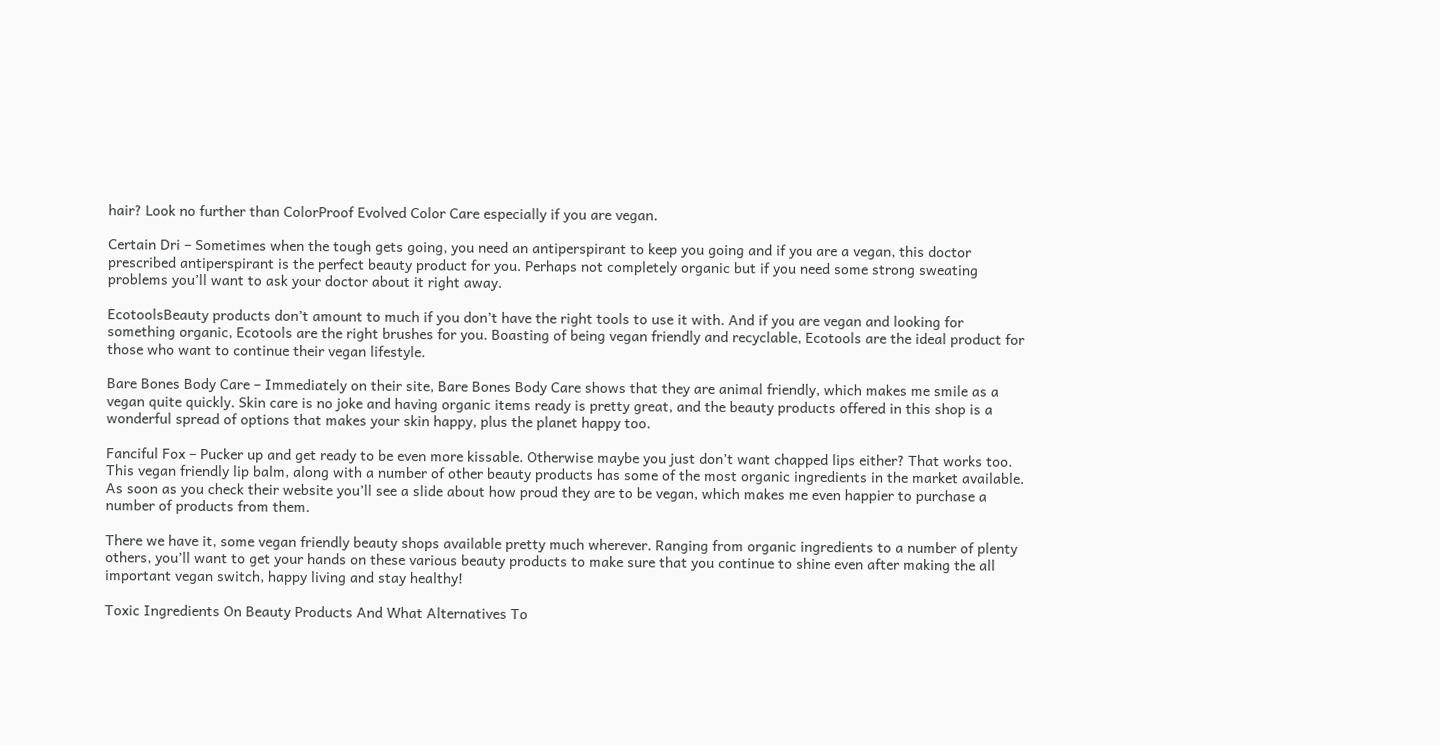hair? Look no further than ColorProof Evolved Color Care especially if you are vegan.

Certain Dri – Sometimes when the tough gets going, you need an antiperspirant to keep you going and if you are a vegan, this doctor prescribed antiperspirant is the perfect beauty product for you. Perhaps not completely organic but if you need some strong sweating problems you’ll want to ask your doctor about it right away.

EcotoolsBeauty products don’t amount to much if you don’t have the right tools to use it with. And if you are vegan and looking for something organic, Ecotools are the right brushes for you. Boasting of being vegan friendly and recyclable, Ecotools are the ideal product for those who want to continue their vegan lifestyle.

Bare Bones Body Care – Immediately on their site, Bare Bones Body Care shows that they are animal friendly, which makes me smile as a vegan quite quickly. Skin care is no joke and having organic items ready is pretty great, and the beauty products offered in this shop is a wonderful spread of options that makes your skin happy, plus the planet happy too.

Fanciful Fox – Pucker up and get ready to be even more kissable. Otherwise maybe you just don’t want chapped lips either? That works too. This vegan friendly lip balm, along with a number of other beauty products has some of the most organic ingredients in the market available. As soon as you check their website you’ll see a slide about how proud they are to be vegan, which makes me even happier to purchase a number of products from them.

There we have it, some vegan friendly beauty shops available pretty much wherever. Ranging from organic ingredients to a number of plenty others, you’ll want to get your hands on these various beauty products to make sure that you continue to shine even after making the all important vegan switch, happy living and stay healthy!

Toxic Ingredients On Beauty Products And What Alternatives To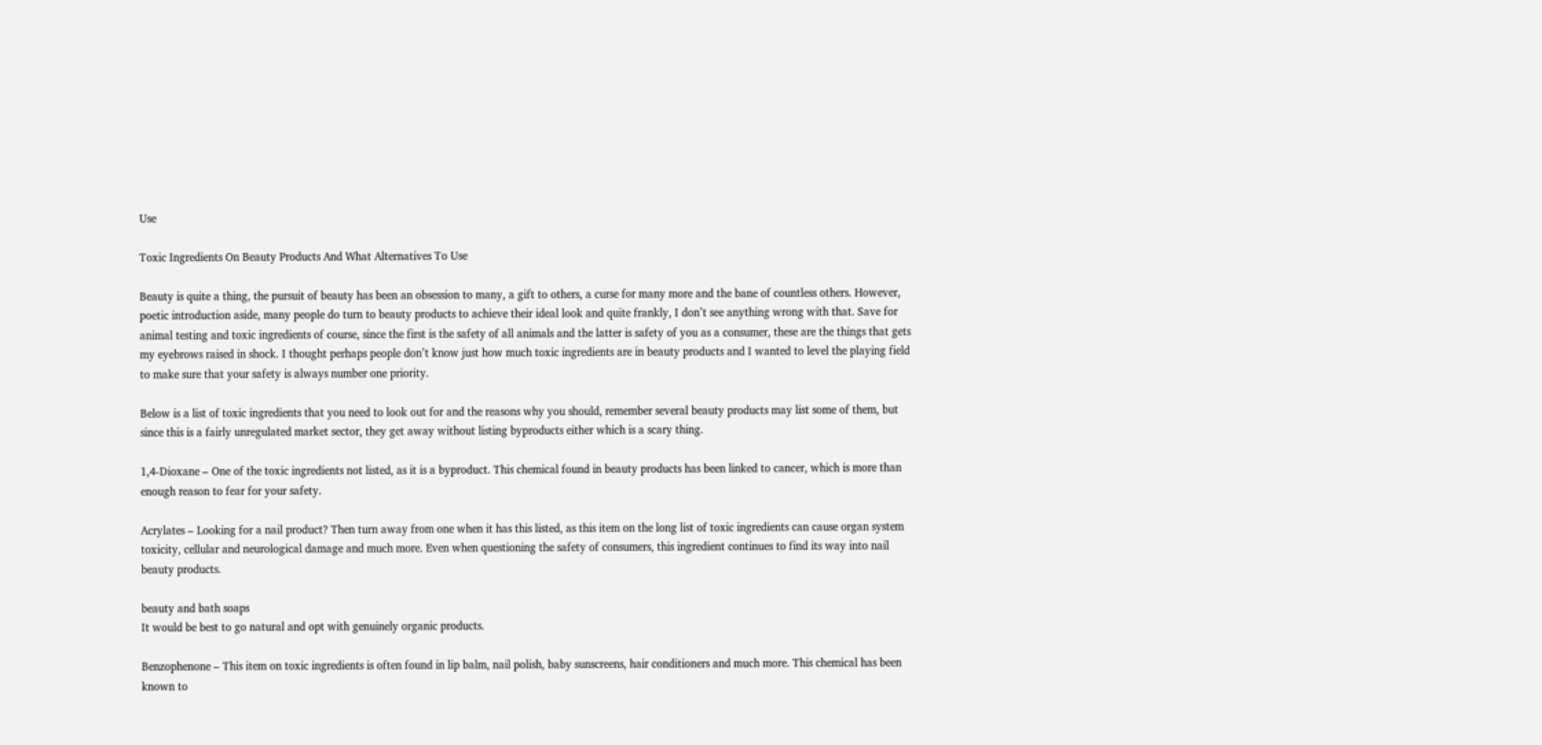Use

Toxic Ingredients On Beauty Products And What Alternatives To Use

Beauty is quite a thing, the pursuit of beauty has been an obsession to many, a gift to others, a curse for many more and the bane of countless others. However, poetic introduction aside, many people do turn to beauty products to achieve their ideal look and quite frankly, I don’t see anything wrong with that. Save for animal testing and toxic ingredients of course, since the first is the safety of all animals and the latter is safety of you as a consumer, these are the things that gets my eyebrows raised in shock. I thought perhaps people don’t know just how much toxic ingredients are in beauty products and I wanted to level the playing field to make sure that your safety is always number one priority.

Below is a list of toxic ingredients that you need to look out for and the reasons why you should, remember several beauty products may list some of them, but since this is a fairly unregulated market sector, they get away without listing byproducts either which is a scary thing.

1,4-Dioxane – One of the toxic ingredients not listed, as it is a byproduct. This chemical found in beauty products has been linked to cancer, which is more than enough reason to fear for your safety.

Acrylates – Looking for a nail product? Then turn away from one when it has this listed, as this item on the long list of toxic ingredients can cause organ system toxicity, cellular and neurological damage and much more. Even when questioning the safety of consumers, this ingredient continues to find its way into nail beauty products.

beauty and bath soaps
It would be best to go natural and opt with genuinely organic products.

Benzophenone – This item on toxic ingredients is often found in lip balm, nail polish, baby sunscreens, hair conditioners and much more. This chemical has been known to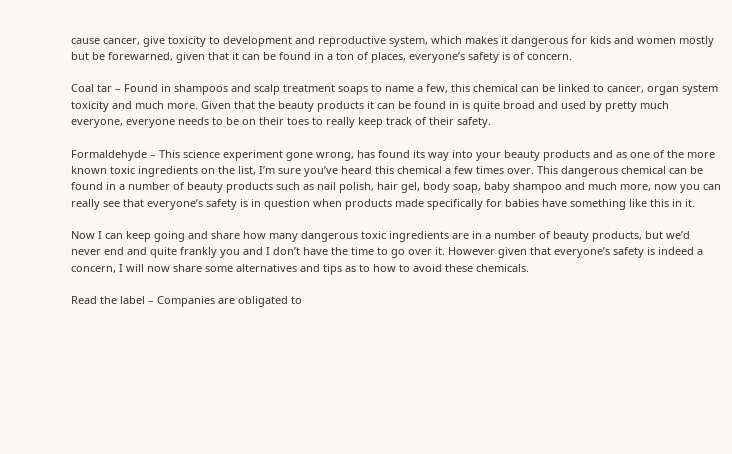cause cancer, give toxicity to development and reproductive system, which makes it dangerous for kids and women mostly but be forewarned, given that it can be found in a ton of places, everyone’s safety is of concern.

Coal tar – Found in shampoos and scalp treatment soaps to name a few, this chemical can be linked to cancer, organ system toxicity and much more. Given that the beauty products it can be found in is quite broad and used by pretty much everyone, everyone needs to be on their toes to really keep track of their safety.

Formaldehyde – This science experiment gone wrong, has found its way into your beauty products and as one of the more known toxic ingredients on the list, I’m sure you’ve heard this chemical a few times over. This dangerous chemical can be found in a number of beauty products such as nail polish, hair gel, body soap, baby shampoo and much more, now you can really see that everyone’s safety is in question when products made specifically for babies have something like this in it.

Now I can keep going and share how many dangerous toxic ingredients are in a number of beauty products, but we’d never end and quite frankly you and I don’t have the time to go over it. However given that everyone’s safety is indeed a concern, I will now share some alternatives and tips as to how to avoid these chemicals.

Read the label – Companies are obligated to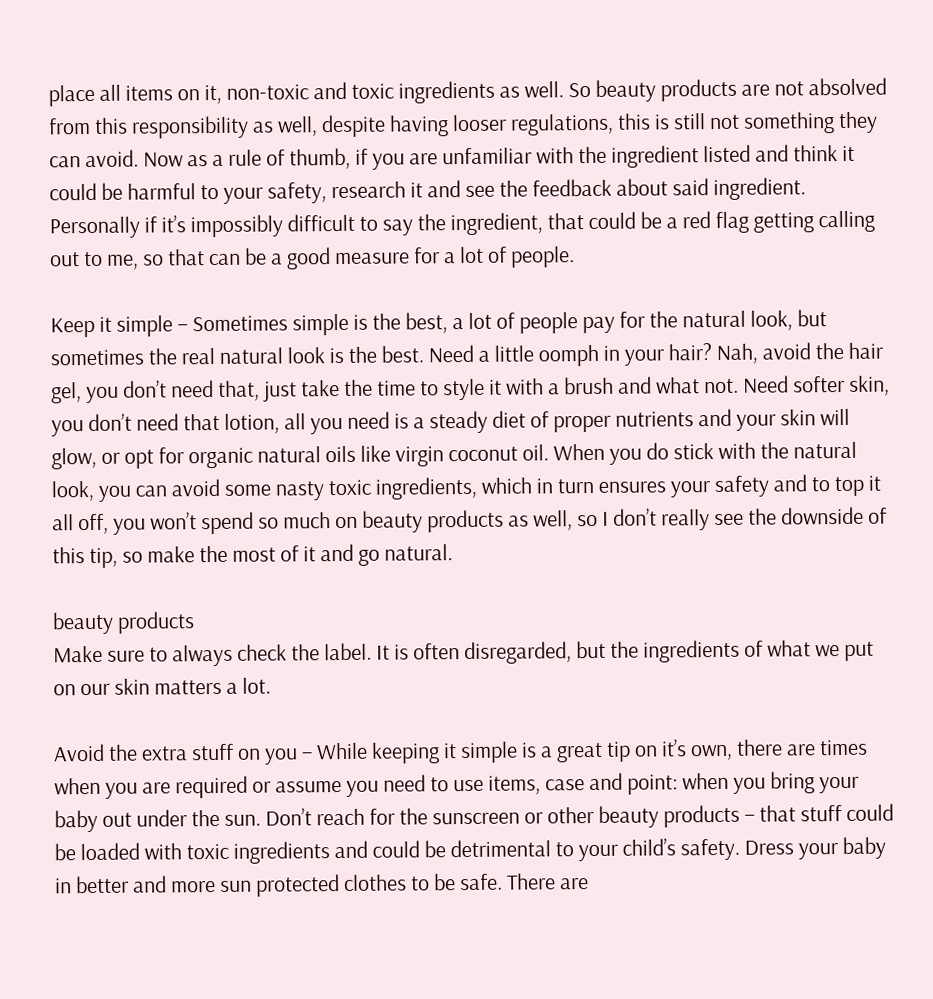place all items on it, non-toxic and toxic ingredients as well. So beauty products are not absolved from this responsibility as well, despite having looser regulations, this is still not something they can avoid. Now as a rule of thumb, if you are unfamiliar with the ingredient listed and think it could be harmful to your safety, research it and see the feedback about said ingredient. Personally if it’s impossibly difficult to say the ingredient, that could be a red flag getting calling out to me, so that can be a good measure for a lot of people.

Keep it simple – Sometimes simple is the best, a lot of people pay for the natural look, but sometimes the real natural look is the best. Need a little oomph in your hair? Nah, avoid the hair gel, you don’t need that, just take the time to style it with a brush and what not. Need softer skin, you don’t need that lotion, all you need is a steady diet of proper nutrients and your skin will glow, or opt for organic natural oils like virgin coconut oil. When you do stick with the natural look, you can avoid some nasty toxic ingredients, which in turn ensures your safety and to top it all off, you won’t spend so much on beauty products as well, so I don’t really see the downside of this tip, so make the most of it and go natural.

beauty products
Make sure to always check the label. It is often disregarded, but the ingredients of what we put on our skin matters a lot.

Avoid the extra stuff on you – While keeping it simple is a great tip on it’s own, there are times when you are required or assume you need to use items, case and point: when you bring your baby out under the sun. Don’t reach for the sunscreen or other beauty products – that stuff could be loaded with toxic ingredients and could be detrimental to your child’s safety. Dress your baby in better and more sun protected clothes to be safe. There are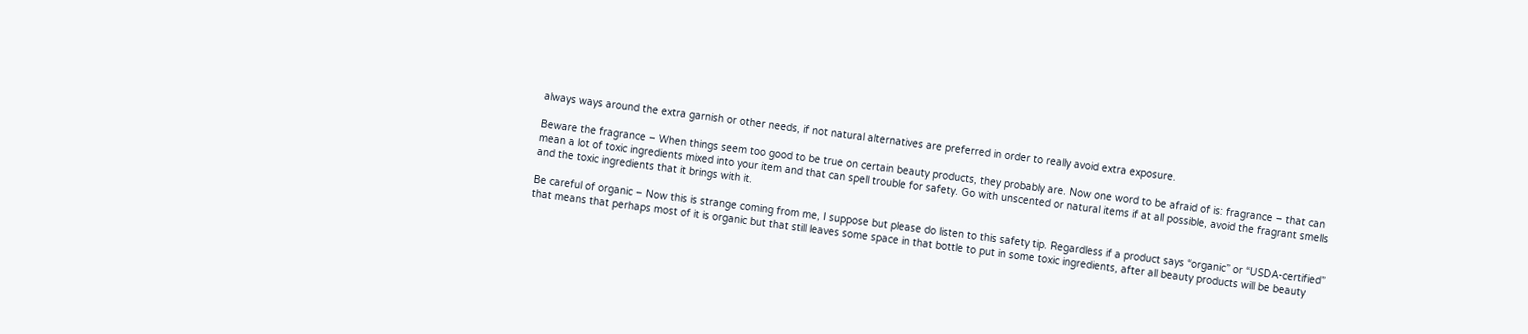always ways around the extra garnish or other needs, if not natural alternatives are preferred in order to really avoid extra exposure.

Beware the fragrance – When things seem too good to be true on certain beauty products, they probably are. Now one word to be afraid of is: fragrance – that can mean a lot of toxic ingredients mixed into your item and that can spell trouble for safety. Go with unscented or natural items if at all possible, avoid the fragrant smells and the toxic ingredients that it brings with it.

Be careful of organic – Now this is strange coming from me, I suppose but please do listen to this safety tip. Regardless if a product says “organic” or “USDA-certified” that means that perhaps most of it is organic but that still leaves some space in that bottle to put in some toxic ingredients, after all beauty products will be beauty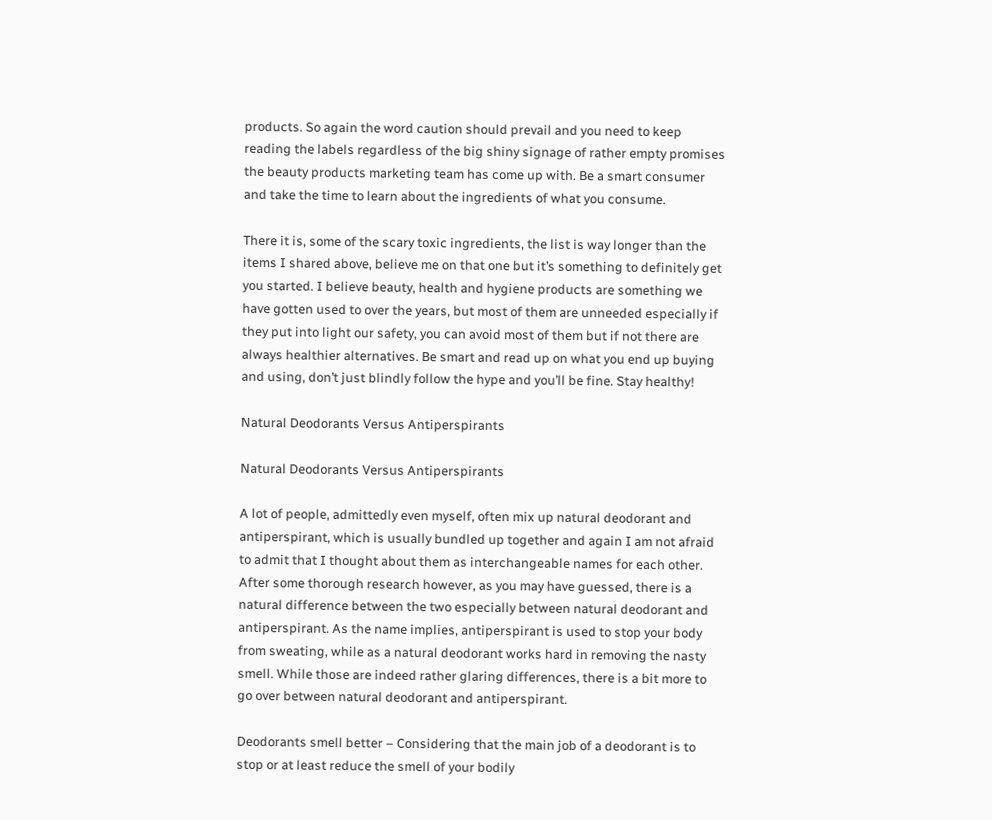products. So again the word caution should prevail and you need to keep reading the labels regardless of the big shiny signage of rather empty promises the beauty products marketing team has come up with. Be a smart consumer and take the time to learn about the ingredients of what you consume.

There it is, some of the scary toxic ingredients, the list is way longer than the items I shared above, believe me on that one but it’s something to definitely get you started. I believe beauty, health and hygiene products are something we have gotten used to over the years, but most of them are unneeded especially if they put into light our safety, you can avoid most of them but if not there are always healthier alternatives. Be smart and read up on what you end up buying and using, don’t just blindly follow the hype and you’ll be fine. Stay healthy!

Natural Deodorants Versus Antiperspirants

Natural Deodorants Versus Antiperspirants

A lot of people, admittedly even myself, often mix up natural deodorant and antiperspirant, which is usually bundled up together and again I am not afraid to admit that I thought about them as interchangeable names for each other. After some thorough research however, as you may have guessed, there is a natural difference between the two especially between natural deodorant and antiperspirant. As the name implies, antiperspirant is used to stop your body from sweating, while as a natural deodorant works hard in removing the nasty smell. While those are indeed rather glaring differences, there is a bit more to go over between natural deodorant and antiperspirant.

Deodorants smell better – Considering that the main job of a deodorant is to stop or at least reduce the smell of your bodily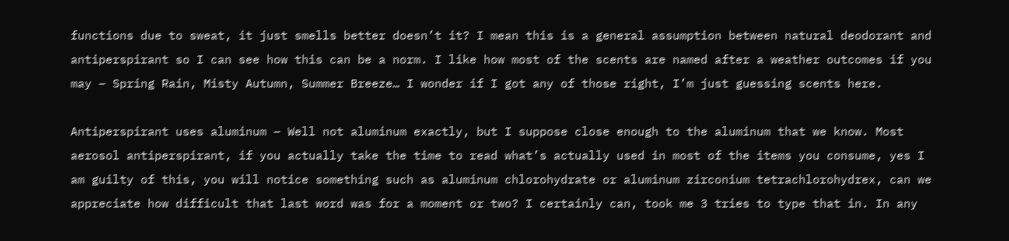functions due to sweat, it just smells better doesn’t it? I mean this is a general assumption between natural deodorant and antiperspirant so I can see how this can be a norm. I like how most of the scents are named after a weather outcomes if you may – Spring Rain, Misty Autumn, Summer Breeze… I wonder if I got any of those right, I’m just guessing scents here.

Antiperspirant uses aluminum – Well not aluminum exactly, but I suppose close enough to the aluminum that we know. Most aerosol antiperspirant, if you actually take the time to read what’s actually used in most of the items you consume, yes I am guilty of this, you will notice something such as aluminum chlorohydrate or aluminum zirconium tetrachlorohydrex, can we appreciate how difficult that last word was for a moment or two? I certainly can, took me 3 tries to type that in. In any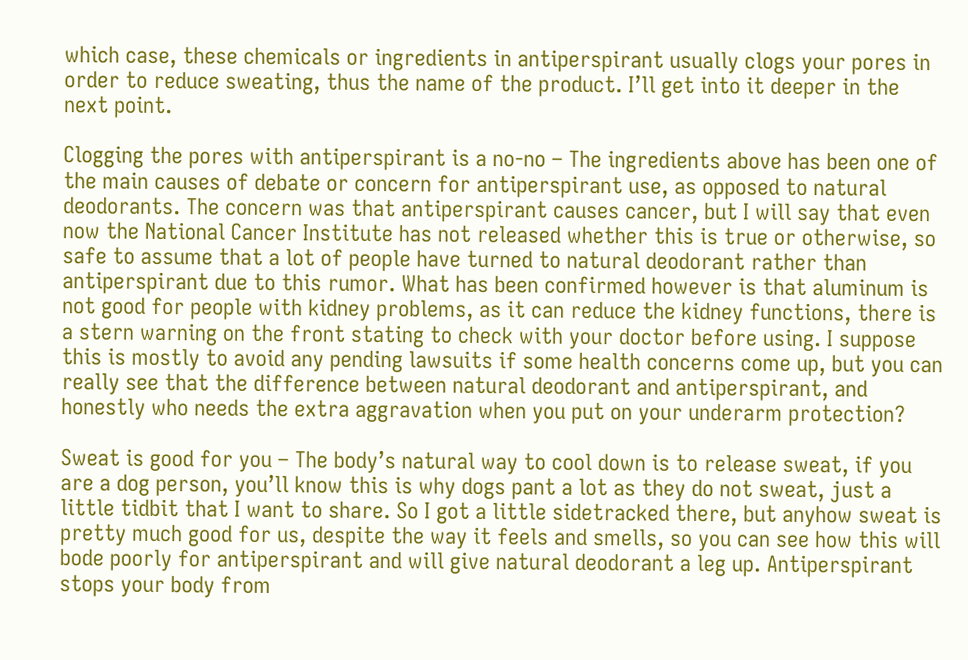which case, these chemicals or ingredients in antiperspirant usually clogs your pores in order to reduce sweating, thus the name of the product. I’ll get into it deeper in the next point.

Clogging the pores with antiperspirant is a no-no – The ingredients above has been one of the main causes of debate or concern for antiperspirant use, as opposed to natural deodorants. The concern was that antiperspirant causes cancer, but I will say that even now the National Cancer Institute has not released whether this is true or otherwise, so safe to assume that a lot of people have turned to natural deodorant rather than antiperspirant due to this rumor. What has been confirmed however is that aluminum is not good for people with kidney problems, as it can reduce the kidney functions, there is a stern warning on the front stating to check with your doctor before using. I suppose this is mostly to avoid any pending lawsuits if some health concerns come up, but you can really see that the difference between natural deodorant and antiperspirant, and honestly who needs the extra aggravation when you put on your underarm protection?

Sweat is good for you – The body’s natural way to cool down is to release sweat, if you are a dog person, you’ll know this is why dogs pant a lot as they do not sweat, just a little tidbit that I want to share. So I got a little sidetracked there, but anyhow sweat is pretty much good for us, despite the way it feels and smells, so you can see how this will bode poorly for antiperspirant and will give natural deodorant a leg up. Antiperspirant stops your body from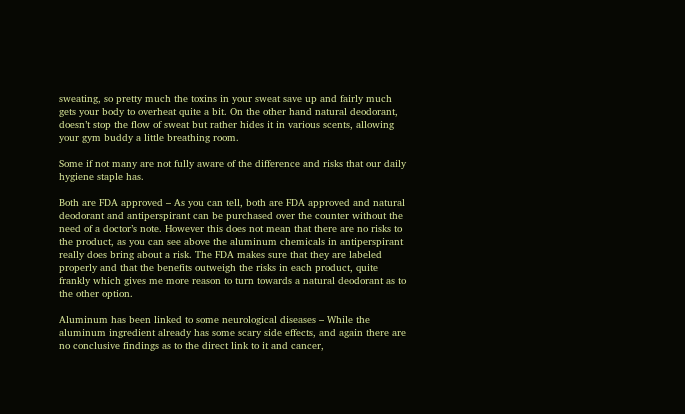sweating, so pretty much the toxins in your sweat save up and fairly much gets your body to overheat quite a bit. On the other hand natural deodorant, doesn’t stop the flow of sweat but rather hides it in various scents, allowing your gym buddy a little breathing room.

Some if not many are not fully aware of the difference and risks that our daily hygiene staple has.

Both are FDA approved – As you can tell, both are FDA approved and natural deodorant and antiperspirant can be purchased over the counter without the need of a doctor’s note. However this does not mean that there are no risks to the product, as you can see above the aluminum chemicals in antiperspirant really does bring about a risk. The FDA makes sure that they are labeled properly and that the benefits outweigh the risks in each product, quite frankly which gives me more reason to turn towards a natural deodorant as to the other option.

Aluminum has been linked to some neurological diseases – While the aluminum ingredient already has some scary side effects, and again there are no conclusive findings as to the direct link to it and cancer,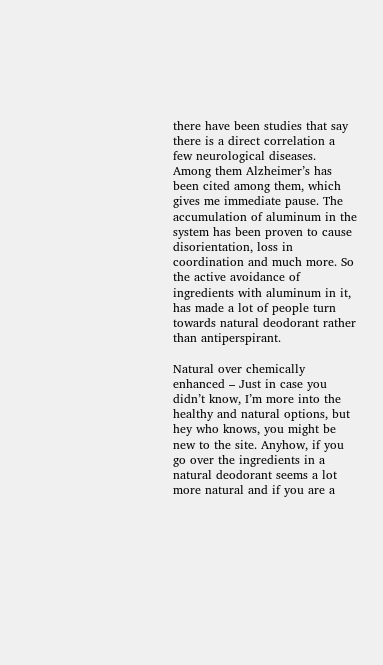there have been studies that say there is a direct correlation a few neurological diseases. Among them Alzheimer’s has been cited among them, which gives me immediate pause. The accumulation of aluminum in the system has been proven to cause disorientation, loss in coordination and much more. So the active avoidance of ingredients with aluminum in it, has made a lot of people turn towards natural deodorant rather than antiperspirant.

Natural over chemically enhanced – Just in case you didn’t know, I’m more into the healthy and natural options, but hey who knows, you might be new to the site. Anyhow, if you go over the ingredients in a natural deodorant seems a lot more natural and if you are a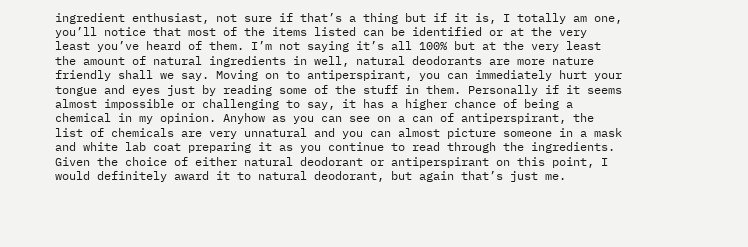ingredient enthusiast, not sure if that’s a thing but if it is, I totally am one, you’ll notice that most of the items listed can be identified or at the very least you’ve heard of them. I’m not saying it’s all 100% but at the very least the amount of natural ingredients in well, natural deodorants are more nature friendly shall we say. Moving on to antiperspirant, you can immediately hurt your tongue and eyes just by reading some of the stuff in them. Personally if it seems almost impossible or challenging to say, it has a higher chance of being a chemical in my opinion. Anyhow as you can see on a can of antiperspirant, the list of chemicals are very unnatural and you can almost picture someone in a mask and white lab coat preparing it as you continue to read through the ingredients. Given the choice of either natural deodorant or antiperspirant on this point, I would definitely award it to natural deodorant, but again that’s just me.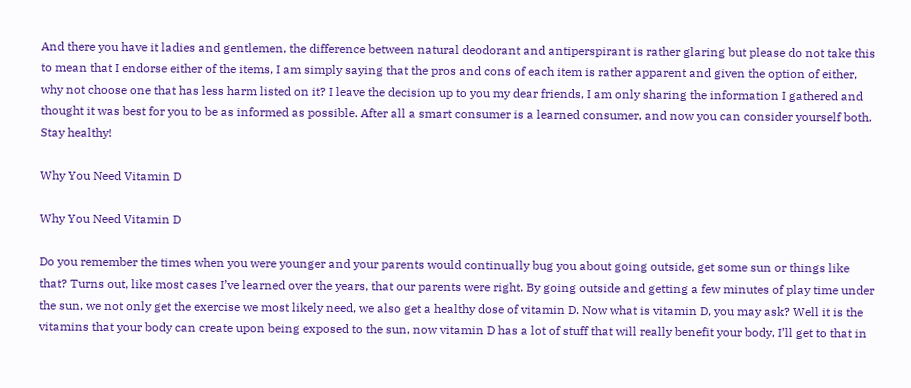And there you have it ladies and gentlemen, the difference between natural deodorant and antiperspirant is rather glaring but please do not take this to mean that I endorse either of the items, I am simply saying that the pros and cons of each item is rather apparent and given the option of either, why not choose one that has less harm listed on it? I leave the decision up to you my dear friends, I am only sharing the information I gathered and thought it was best for you to be as informed as possible. After all a smart consumer is a learned consumer, and now you can consider yourself both. Stay healthy!

Why You Need Vitamin D

Why You Need Vitamin D

Do you remember the times when you were younger and your parents would continually bug you about going outside, get some sun or things like that? Turns out, like most cases I’ve learned over the years, that our parents were right. By going outside and getting a few minutes of play time under the sun, we not only get the exercise we most likely need, we also get a healthy dose of vitamin D. Now what is vitamin D, you may ask? Well it is the vitamins that your body can create upon being exposed to the sun, now vitamin D has a lot of stuff that will really benefit your body, I’ll get to that in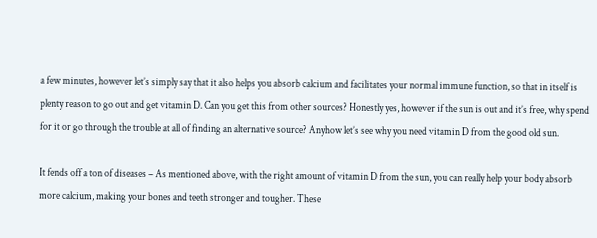a few minutes, however let’s simply say that it also helps you absorb calcium and facilitates your normal immune function, so that in itself is plenty reason to go out and get vitamin D. Can you get this from other sources? Honestly yes, however if the sun is out and it’s free, why spend for it or go through the trouble at all of finding an alternative source? Anyhow let’s see why you need vitamin D from the good old sun.

It fends off a ton of diseases – As mentioned above, with the right amount of vitamin D from the sun, you can really help your body absorb more calcium, making your bones and teeth stronger and tougher. These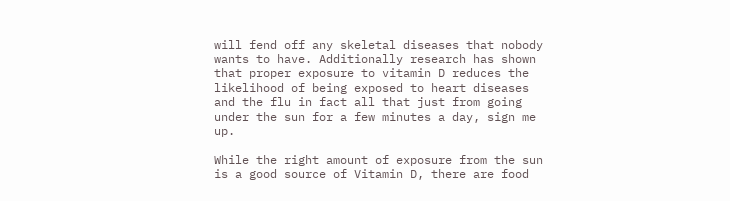will fend off any skeletal diseases that nobody wants to have. Additionally research has shown that proper exposure to vitamin D reduces the likelihood of being exposed to heart diseases and the flu in fact all that just from going under the sun for a few minutes a day, sign me up.

While the right amount of exposure from the sun is a good source of Vitamin D, there are food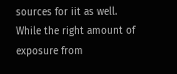sources for iit as well.
While the right amount of exposure from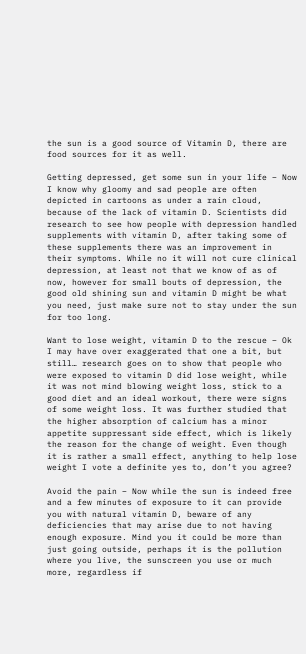the sun is a good source of Vitamin D, there are food sources for it as well.

Getting depressed, get some sun in your life – Now I know why gloomy and sad people are often depicted in cartoons as under a rain cloud, because of the lack of vitamin D. Scientists did research to see how people with depression handled supplements with vitamin D, after taking some of these supplements there was an improvement in their symptoms. While no it will not cure clinical depression, at least not that we know of as of now, however for small bouts of depression, the good old shining sun and vitamin D might be what you need, just make sure not to stay under the sun for too long.

Want to lose weight, vitamin D to the rescue – Ok I may have over exaggerated that one a bit, but still… research goes on to show that people who were exposed to vitamin D did lose weight, while it was not mind blowing weight loss, stick to a good diet and an ideal workout, there were signs of some weight loss. It was further studied that the higher absorption of calcium has a minor appetite suppressant side effect, which is likely the reason for the change of weight. Even though it is rather a small effect, anything to help lose weight I vote a definite yes to, don’t you agree?

Avoid the pain – Now while the sun is indeed free and a few minutes of exposure to it can provide you with natural vitamin D, beware of any deficiencies that may arise due to not having enough exposure. Mind you it could be more than just going outside, perhaps it is the pollution where you live, the sunscreen you use or much more, regardless if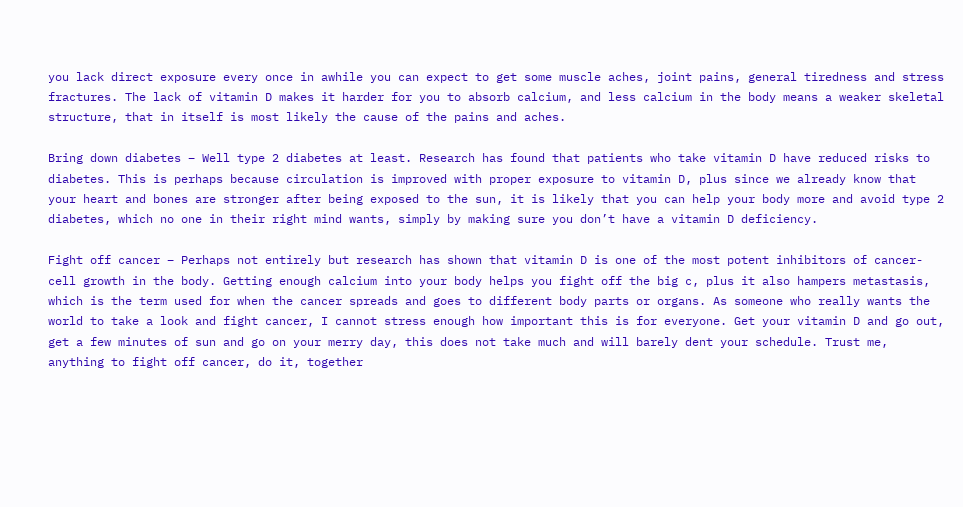you lack direct exposure every once in awhile you can expect to get some muscle aches, joint pains, general tiredness and stress fractures. The lack of vitamin D makes it harder for you to absorb calcium, and less calcium in the body means a weaker skeletal structure, that in itself is most likely the cause of the pains and aches.

Bring down diabetes – Well type 2 diabetes at least. Research has found that patients who take vitamin D have reduced risks to diabetes. This is perhaps because circulation is improved with proper exposure to vitamin D, plus since we already know that your heart and bones are stronger after being exposed to the sun, it is likely that you can help your body more and avoid type 2 diabetes, which no one in their right mind wants, simply by making sure you don’t have a vitamin D deficiency.

Fight off cancer – Perhaps not entirely but research has shown that vitamin D is one of the most potent inhibitors of cancer-cell growth in the body. Getting enough calcium into your body helps you fight off the big c, plus it also hampers metastasis, which is the term used for when the cancer spreads and goes to different body parts or organs. As someone who really wants the world to take a look and fight cancer, I cannot stress enough how important this is for everyone. Get your vitamin D and go out, get a few minutes of sun and go on your merry day, this does not take much and will barely dent your schedule. Trust me, anything to fight off cancer, do it, together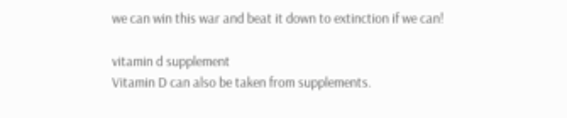we can win this war and beat it down to extinction if we can!

vitamin d supplement
Vitamin D can also be taken from supplements.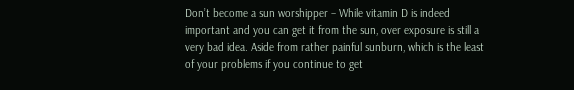Don’t become a sun worshipper – While vitamin D is indeed important and you can get it from the sun, over exposure is still a very bad idea. Aside from rather painful sunburn, which is the least of your problems if you continue to get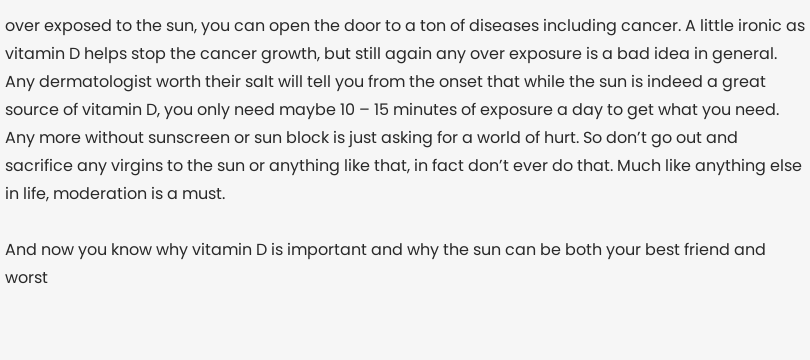over exposed to the sun, you can open the door to a ton of diseases including cancer. A little ironic as vitamin D helps stop the cancer growth, but still again any over exposure is a bad idea in general. Any dermatologist worth their salt will tell you from the onset that while the sun is indeed a great source of vitamin D, you only need maybe 10 – 15 minutes of exposure a day to get what you need. Any more without sunscreen or sun block is just asking for a world of hurt. So don’t go out and sacrifice any virgins to the sun or anything like that, in fact don’t ever do that. Much like anything else in life, moderation is a must.

And now you know why vitamin D is important and why the sun can be both your best friend and worst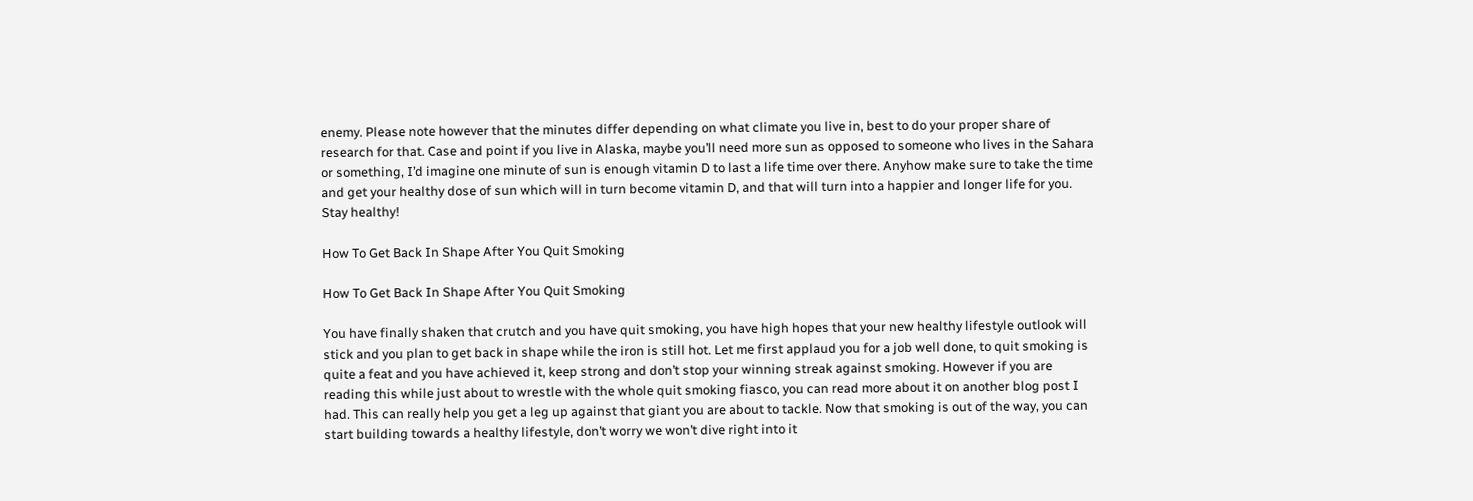enemy. Please note however that the minutes differ depending on what climate you live in, best to do your proper share of research for that. Case and point if you live in Alaska, maybe you’ll need more sun as opposed to someone who lives in the Sahara or something, I’d imagine one minute of sun is enough vitamin D to last a life time over there. Anyhow make sure to take the time and get your healthy dose of sun which will in turn become vitamin D, and that will turn into a happier and longer life for you. Stay healthy!

How To Get Back In Shape After You Quit Smoking

How To Get Back In Shape After You Quit Smoking

You have finally shaken that crutch and you have quit smoking, you have high hopes that your new healthy lifestyle outlook will stick and you plan to get back in shape while the iron is still hot. Let me first applaud you for a job well done, to quit smoking is quite a feat and you have achieved it, keep strong and don’t stop your winning streak against smoking. However if you are reading this while just about to wrestle with the whole quit smoking fiasco, you can read more about it on another blog post I had. This can really help you get a leg up against that giant you are about to tackle. Now that smoking is out of the way, you can start building towards a healthy lifestyle, don’t worry we won’t dive right into it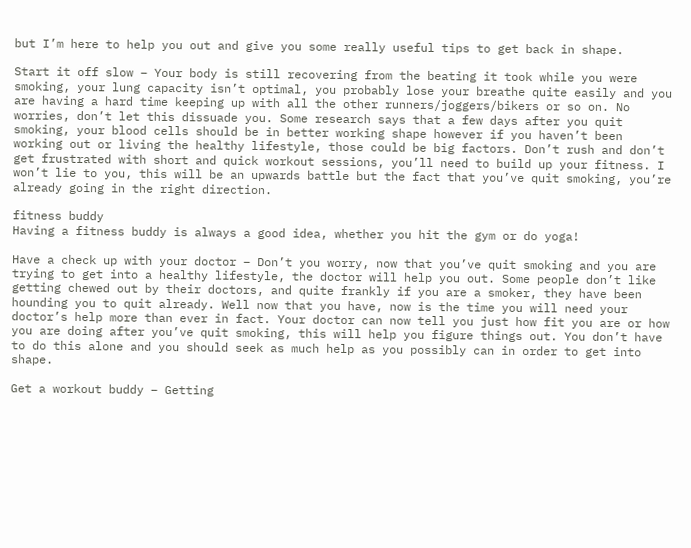but I’m here to help you out and give you some really useful tips to get back in shape.

Start it off slow – Your body is still recovering from the beating it took while you were smoking, your lung capacity isn’t optimal, you probably lose your breathe quite easily and you are having a hard time keeping up with all the other runners/joggers/bikers or so on. No worries, don’t let this dissuade you. Some research says that a few days after you quit smoking, your blood cells should be in better working shape however if you haven’t been working out or living the healthy lifestyle, those could be big factors. Don’t rush and don’t get frustrated with short and quick workout sessions, you’ll need to build up your fitness. I won’t lie to you, this will be an upwards battle but the fact that you’ve quit smoking, you’re already going in the right direction.

fitness buddy
Having a fitness buddy is always a good idea, whether you hit the gym or do yoga!

Have a check up with your doctor – Don’t you worry, now that you’ve quit smoking and you are trying to get into a healthy lifestyle, the doctor will help you out. Some people don’t like getting chewed out by their doctors, and quite frankly if you are a smoker, they have been hounding you to quit already. Well now that you have, now is the time you will need your doctor’s help more than ever in fact. Your doctor can now tell you just how fit you are or how you are doing after you’ve quit smoking, this will help you figure things out. You don’t have to do this alone and you should seek as much help as you possibly can in order to get into shape.

Get a workout buddy – Getting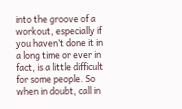into the groove of a workout, especially if you haven’t done it in a long time or ever in fact, is a little difficult for some people. So when in doubt, call in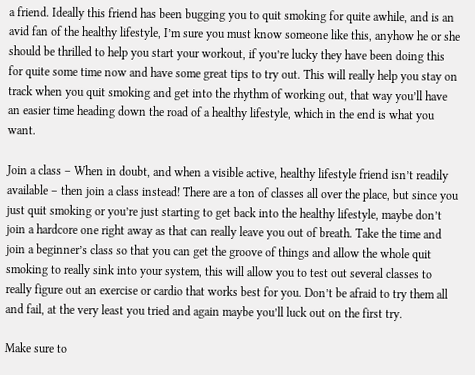a friend. Ideally this friend has been bugging you to quit smoking for quite awhile, and is an avid fan of the healthy lifestyle, I’m sure you must know someone like this, anyhow he or she should be thrilled to help you start your workout, if you’re lucky they have been doing this for quite some time now and have some great tips to try out. This will really help you stay on track when you quit smoking and get into the rhythm of working out, that way you’ll have an easier time heading down the road of a healthy lifestyle, which in the end is what you want.

Join a class – When in doubt, and when a visible active, healthy lifestyle friend isn’t readily available – then join a class instead! There are a ton of classes all over the place, but since you just quit smoking or you’re just starting to get back into the healthy lifestyle, maybe don’t join a hardcore one right away as that can really leave you out of breath. Take the time and join a beginner’s class so that you can get the groove of things and allow the whole quit smoking to really sink into your system, this will allow you to test out several classes to really figure out an exercise or cardio that works best for you. Don’t be afraid to try them all and fail, at the very least you tried and again maybe you’ll luck out on the first try.

Make sure to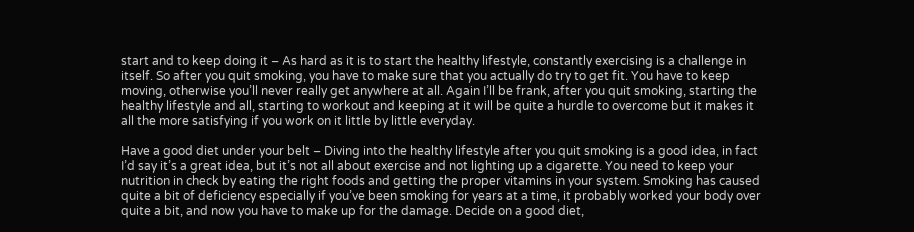start and to keep doing it – As hard as it is to start the healthy lifestyle, constantly exercising is a challenge in itself. So after you quit smoking, you have to make sure that you actually do try to get fit. You have to keep moving, otherwise you’ll never really get anywhere at all. Again I’ll be frank, after you quit smoking, starting the healthy lifestyle and all, starting to workout and keeping at it will be quite a hurdle to overcome but it makes it all the more satisfying if you work on it little by little everyday.

Have a good diet under your belt – Diving into the healthy lifestyle after you quit smoking is a good idea, in fact I’d say it’s a great idea, but it’s not all about exercise and not lighting up a cigarette. You need to keep your nutrition in check by eating the right foods and getting the proper vitamins in your system. Smoking has caused quite a bit of deficiency especially if you’ve been smoking for years at a time, it probably worked your body over quite a bit, and now you have to make up for the damage. Decide on a good diet,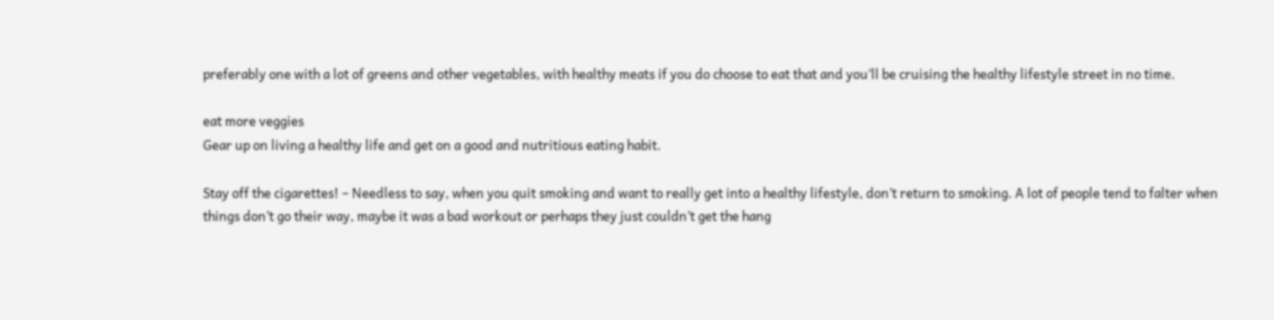preferably one with a lot of greens and other vegetables, with healthy meats if you do choose to eat that and you’ll be cruising the healthy lifestyle street in no time.

eat more veggies
Gear up on living a healthy life and get on a good and nutritious eating habit.

Stay off the cigarettes! – Needless to say, when you quit smoking and want to really get into a healthy lifestyle, don’t return to smoking. A lot of people tend to falter when things don’t go their way, maybe it was a bad workout or perhaps they just couldn’t get the hang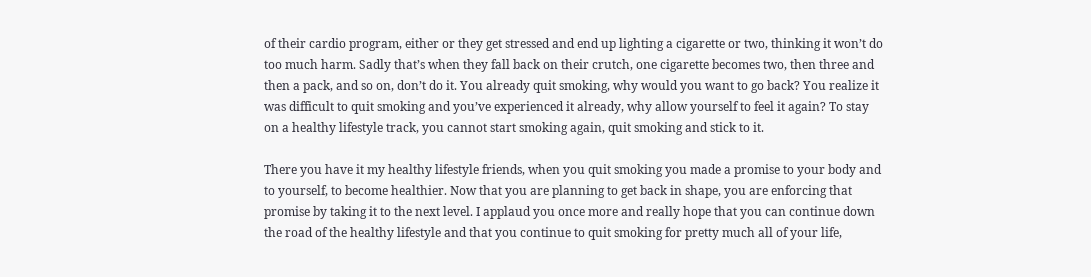of their cardio program, either or they get stressed and end up lighting a cigarette or two, thinking it won’t do too much harm. Sadly that’s when they fall back on their crutch, one cigarette becomes two, then three and then a pack, and so on, don’t do it. You already quit smoking, why would you want to go back? You realize it was difficult to quit smoking and you’ve experienced it already, why allow yourself to feel it again? To stay on a healthy lifestyle track, you cannot start smoking again, quit smoking and stick to it.

There you have it my healthy lifestyle friends, when you quit smoking you made a promise to your body and to yourself, to become healthier. Now that you are planning to get back in shape, you are enforcing that promise by taking it to the next level. I applaud you once more and really hope that you can continue down the road of the healthy lifestyle and that you continue to quit smoking for pretty much all of your life,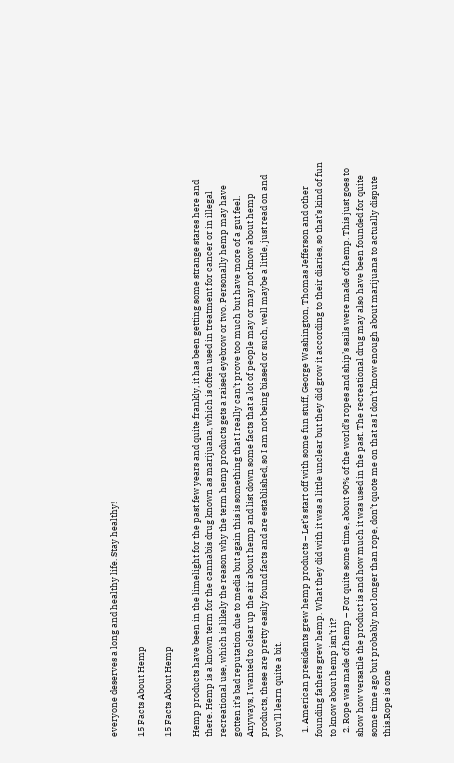everyone deserves a long and healthy life. Stay healthy!

15 Facts About Hemp

15 Facts About Hemp

Hemp products have been in the limelight for the past few years and quite frankly, it has been getting some strange stares here and there. Hemp is a known term for the cannabis drug known as marijuana, which is often used in treatment for cancer or in illegal recreational use, which is likely the reason why the term hemp products gets a raised eyebrow or two. Personally hemp may have gotten it’s bad reputation due to media but again this is something that I really can’t prove too much but have more of a gut feel. Anyways, I wanted to clear up the air about hemp and list down some facts that a lot of people may or may not know about hemp products, these are pretty easily found facts and are established, so I am not being biased or such, well maybe a little, just read on and you’ll learn quite a bit.

  1. American presidents grew hemp products – Let’s start off with some fun stuff, George Washington, Thomas Jefferson and other founding fathers grew hemp. What they did with it was a little unclear but they did grow it according to their diaries, so that’s kind of fun to know about hemp isn’t it?
  2. Rope was made of hemp – For quite some time, about 90% of the world’s ropes and ship’s sails were made of hemp. This just goes to show how versatile the product is and how much it was used in the past. The recreational drug may also have been founded for quite some time ago but probably not longer than rope, don’t quote me on that as I don’t know enough about marijuana to actually dispute this.Rope is one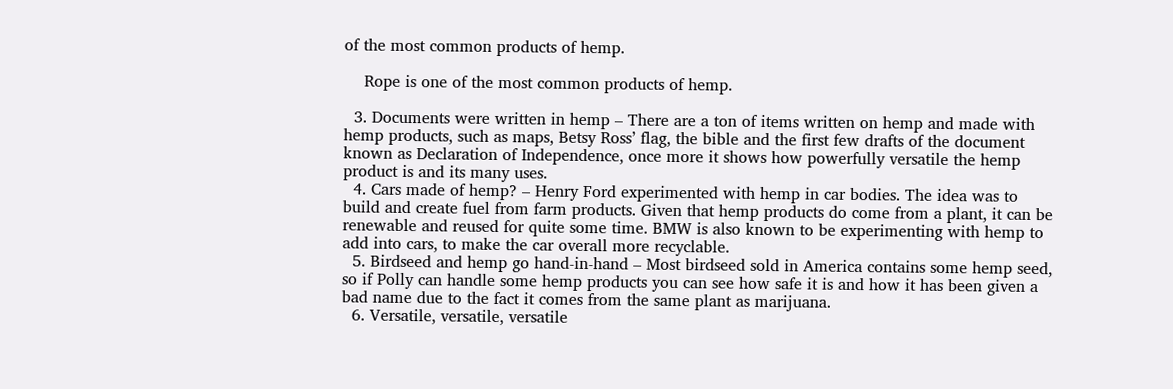of the most common products of hemp.

    Rope is one of the most common products of hemp.

  3. Documents were written in hemp – There are a ton of items written on hemp and made with hemp products, such as maps, Betsy Ross’ flag, the bible and the first few drafts of the document known as Declaration of Independence, once more it shows how powerfully versatile the hemp product is and its many uses.
  4. Cars made of hemp? – Henry Ford experimented with hemp in car bodies. The idea was to build and create fuel from farm products. Given that hemp products do come from a plant, it can be renewable and reused for quite some time. BMW is also known to be experimenting with hemp to add into cars, to make the car overall more recyclable.
  5. Birdseed and hemp go hand-in-hand – Most birdseed sold in America contains some hemp seed, so if Polly can handle some hemp products you can see how safe it is and how it has been given a bad name due to the fact it comes from the same plant as marijuana.
  6. Versatile, versatile, versatile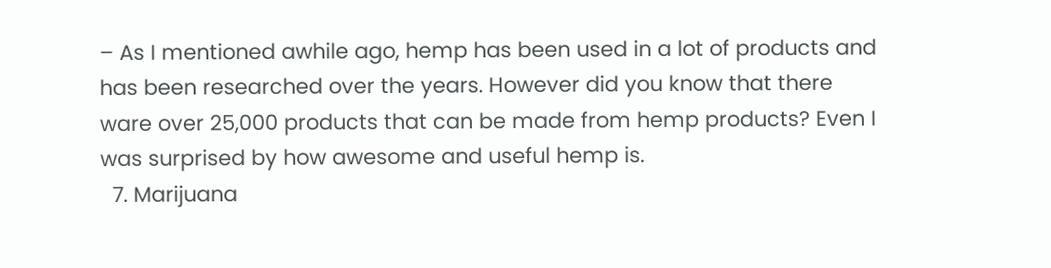– As I mentioned awhile ago, hemp has been used in a lot of products and has been researched over the years. However did you know that there ware over 25,000 products that can be made from hemp products? Even I was surprised by how awesome and useful hemp is.
  7. Marijuana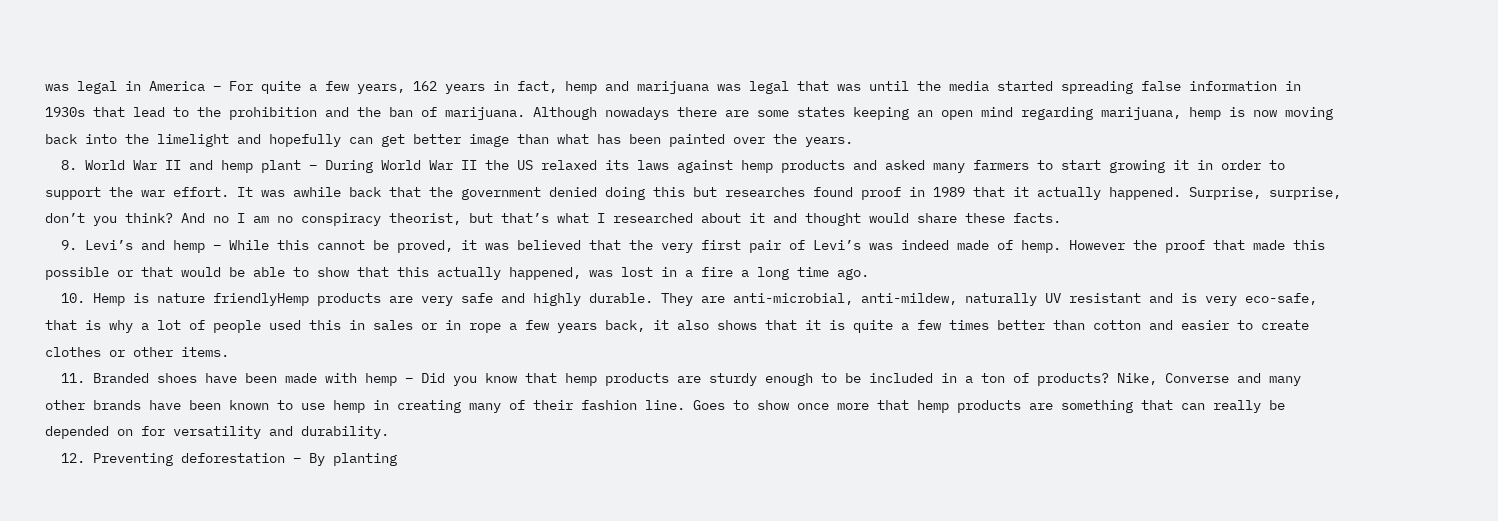was legal in America – For quite a few years, 162 years in fact, hemp and marijuana was legal that was until the media started spreading false information in 1930s that lead to the prohibition and the ban of marijuana. Although nowadays there are some states keeping an open mind regarding marijuana, hemp is now moving back into the limelight and hopefully can get better image than what has been painted over the years.
  8. World War II and hemp plant – During World War II the US relaxed its laws against hemp products and asked many farmers to start growing it in order to support the war effort. It was awhile back that the government denied doing this but researches found proof in 1989 that it actually happened. Surprise, surprise, don’t you think? And no I am no conspiracy theorist, but that’s what I researched about it and thought would share these facts.
  9. Levi’s and hemp – While this cannot be proved, it was believed that the very first pair of Levi’s was indeed made of hemp. However the proof that made this possible or that would be able to show that this actually happened, was lost in a fire a long time ago.
  10. Hemp is nature friendlyHemp products are very safe and highly durable. They are anti-microbial, anti-mildew, naturally UV resistant and is very eco-safe, that is why a lot of people used this in sales or in rope a few years back, it also shows that it is quite a few times better than cotton and easier to create clothes or other items.
  11. Branded shoes have been made with hemp – Did you know that hemp products are sturdy enough to be included in a ton of products? Nike, Converse and many other brands have been known to use hemp in creating many of their fashion line. Goes to show once more that hemp products are something that can really be depended on for versatility and durability.
  12. Preventing deforestation – By planting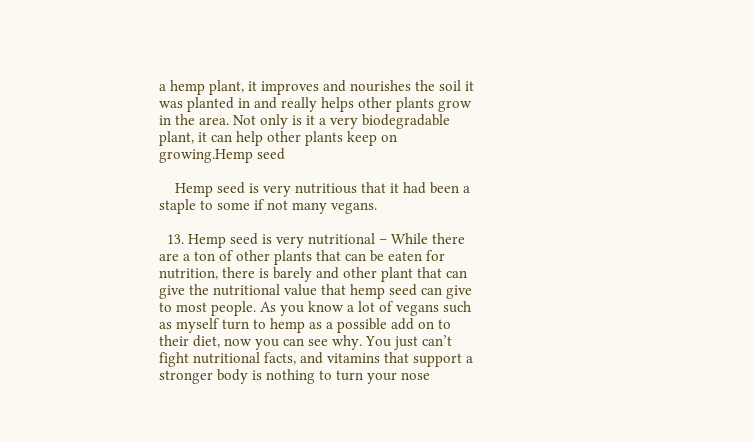a hemp plant, it improves and nourishes the soil it was planted in and really helps other plants grow in the area. Not only is it a very biodegradable plant, it can help other plants keep on growing.Hemp seed

    Hemp seed is very nutritious that it had been a staple to some if not many vegans.

  13. Hemp seed is very nutritional – While there are a ton of other plants that can be eaten for nutrition, there is barely and other plant that can give the nutritional value that hemp seed can give to most people. As you know a lot of vegans such as myself turn to hemp as a possible add on to their diet, now you can see why. You just can’t fight nutritional facts, and vitamins that support a stronger body is nothing to turn your nose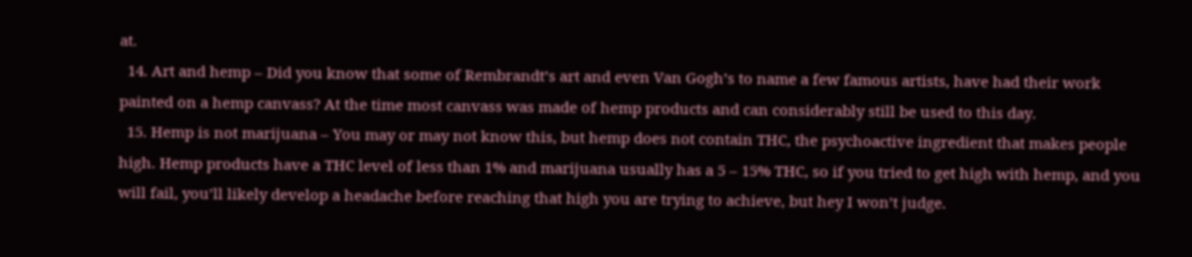at.
  14. Art and hemp – Did you know that some of Rembrandt’s art and even Van Gogh’s to name a few famous artists, have had their work painted on a hemp canvass? At the time most canvass was made of hemp products and can considerably still be used to this day.
  15. Hemp is not marijuana – You may or may not know this, but hemp does not contain THC, the psychoactive ingredient that makes people high. Hemp products have a THC level of less than 1% and marijuana usually has a 5 – 15% THC, so if you tried to get high with hemp, and you will fail, you’ll likely develop a headache before reaching that high you are trying to achieve, but hey I won’t judge.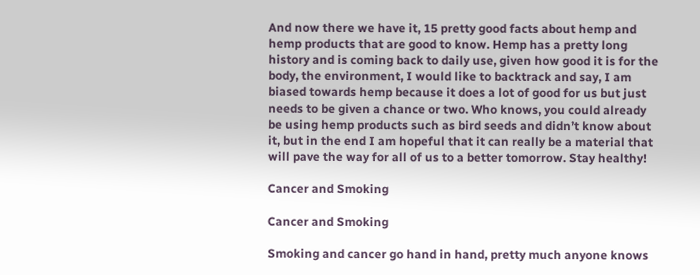And now there we have it, 15 pretty good facts about hemp and hemp products that are good to know. Hemp has a pretty long history and is coming back to daily use, given how good it is for the body, the environment, I would like to backtrack and say, I am biased towards hemp because it does a lot of good for us but just needs to be given a chance or two. Who knows, you could already be using hemp products such as bird seeds and didn’t know about it, but in the end I am hopeful that it can really be a material that will pave the way for all of us to a better tomorrow. Stay healthy!

Cancer and Smoking

Cancer and Smoking

Smoking and cancer go hand in hand, pretty much anyone knows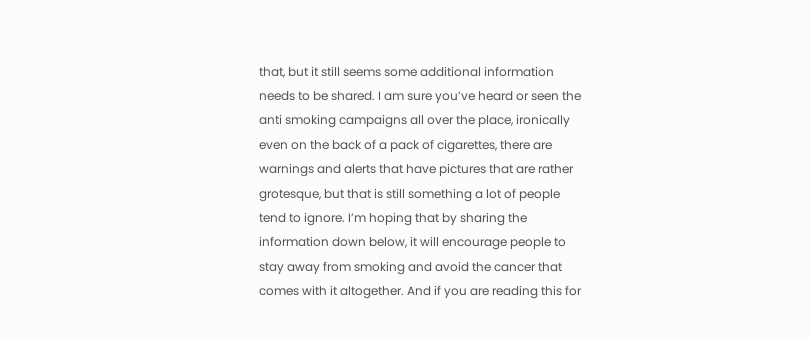that, but it still seems some additional information needs to be shared. I am sure you’ve heard or seen the anti smoking campaigns all over the place, ironically even on the back of a pack of cigarettes, there are warnings and alerts that have pictures that are rather grotesque, but that is still something a lot of people tend to ignore. I’m hoping that by sharing the information down below, it will encourage people to stay away from smoking and avoid the cancer that comes with it altogether. And if you are reading this for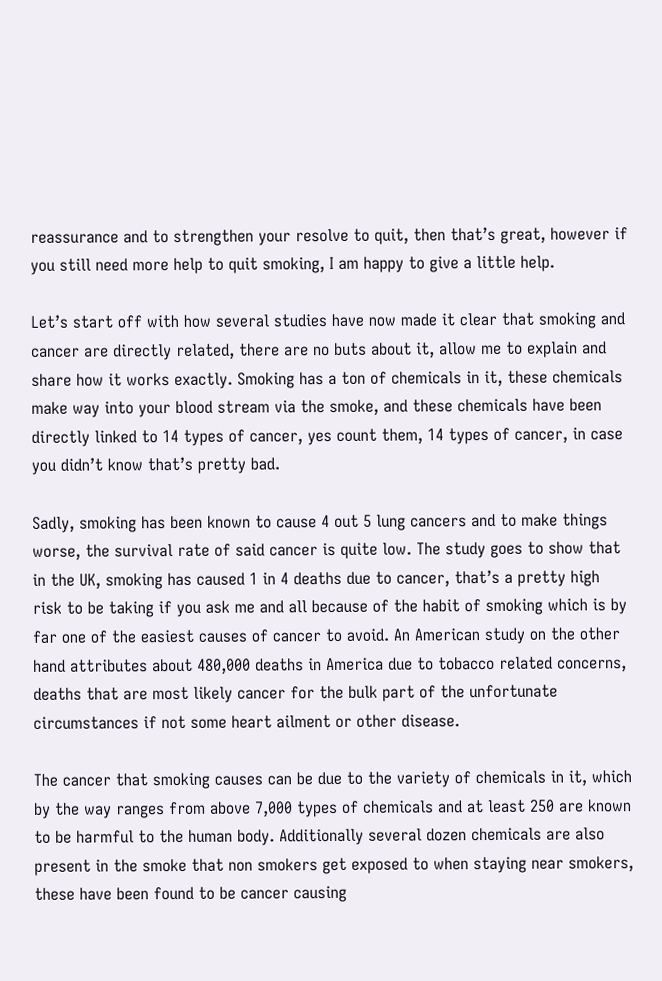reassurance and to strengthen your resolve to quit, then that’s great, however if you still need more help to quit smoking, I am happy to give a little help.

Let’s start off with how several studies have now made it clear that smoking and cancer are directly related, there are no buts about it, allow me to explain and share how it works exactly. Smoking has a ton of chemicals in it, these chemicals make way into your blood stream via the smoke, and these chemicals have been directly linked to 14 types of cancer, yes count them, 14 types of cancer, in case you didn’t know that’s pretty bad.

Sadly, smoking has been known to cause 4 out 5 lung cancers and to make things worse, the survival rate of said cancer is quite low. The study goes to show that in the UK, smoking has caused 1 in 4 deaths due to cancer, that’s a pretty high risk to be taking if you ask me and all because of the habit of smoking which is by far one of the easiest causes of cancer to avoid. An American study on the other hand attributes about 480,000 deaths in America due to tobacco related concerns, deaths that are most likely cancer for the bulk part of the unfortunate circumstances if not some heart ailment or other disease.

The cancer that smoking causes can be due to the variety of chemicals in it, which by the way ranges from above 7,000 types of chemicals and at least 250 are known to be harmful to the human body. Additionally several dozen chemicals are also present in the smoke that non smokers get exposed to when staying near smokers, these have been found to be cancer causing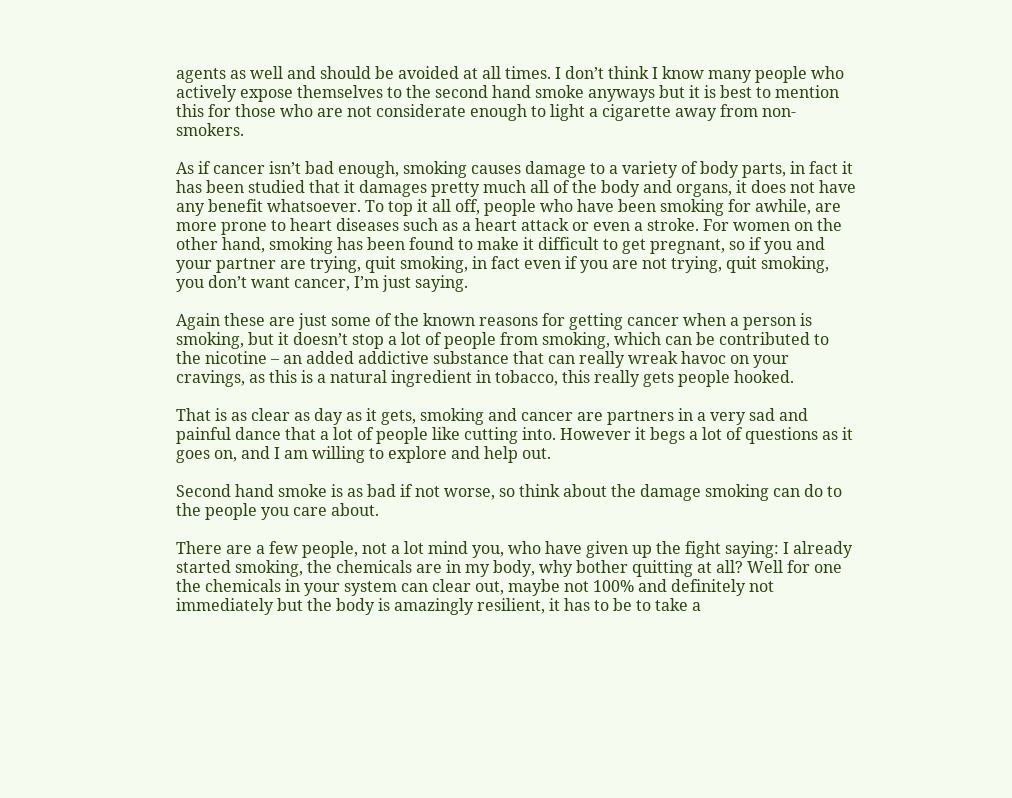agents as well and should be avoided at all times. I don’t think I know many people who actively expose themselves to the second hand smoke anyways but it is best to mention this for those who are not considerate enough to light a cigarette away from non-smokers.

As if cancer isn’t bad enough, smoking causes damage to a variety of body parts, in fact it has been studied that it damages pretty much all of the body and organs, it does not have any benefit whatsoever. To top it all off, people who have been smoking for awhile, are more prone to heart diseases such as a heart attack or even a stroke. For women on the other hand, smoking has been found to make it difficult to get pregnant, so if you and your partner are trying, quit smoking, in fact even if you are not trying, quit smoking, you don’t want cancer, I’m just saying.

Again these are just some of the known reasons for getting cancer when a person is smoking, but it doesn’t stop a lot of people from smoking, which can be contributed to the nicotine – an added addictive substance that can really wreak havoc on your cravings, as this is a natural ingredient in tobacco, this really gets people hooked.

That is as clear as day as it gets, smoking and cancer are partners in a very sad and painful dance that a lot of people like cutting into. However it begs a lot of questions as it goes on, and I am willing to explore and help out.

Second hand smoke is as bad if not worse, so think about the damage smoking can do to the people you care about.

There are a few people, not a lot mind you, who have given up the fight saying: I already started smoking, the chemicals are in my body, why bother quitting at all? Well for one the chemicals in your system can clear out, maybe not 100% and definitely not immediately but the body is amazingly resilient, it has to be to take a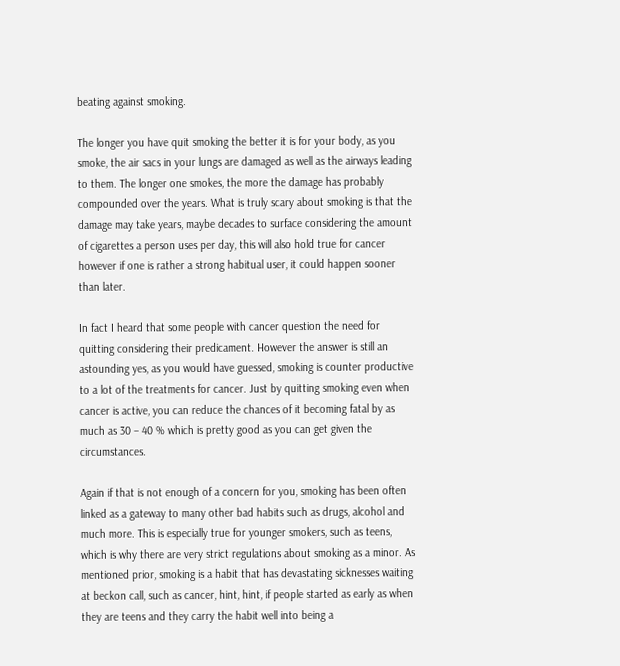beating against smoking.

The longer you have quit smoking the better it is for your body, as you smoke, the air sacs in your lungs are damaged as well as the airways leading to them. The longer one smokes, the more the damage has probably compounded over the years. What is truly scary about smoking is that the damage may take years, maybe decades to surface considering the amount of cigarettes a person uses per day, this will also hold true for cancer however if one is rather a strong habitual user, it could happen sooner than later.

In fact I heard that some people with cancer question the need for quitting considering their predicament. However the answer is still an astounding yes, as you would have guessed, smoking is counter productive to a lot of the treatments for cancer. Just by quitting smoking even when cancer is active, you can reduce the chances of it becoming fatal by as much as 30 – 40 % which is pretty good as you can get given the circumstances.

Again if that is not enough of a concern for you, smoking has been often linked as a gateway to many other bad habits such as drugs, alcohol and much more. This is especially true for younger smokers, such as teens, which is why there are very strict regulations about smoking as a minor. As mentioned prior, smoking is a habit that has devastating sicknesses waiting at beckon call, such as cancer, hint, hint, if people started as early as when they are teens and they carry the habit well into being a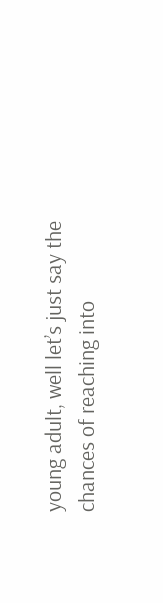young adult, well let’s just say the chances of reaching into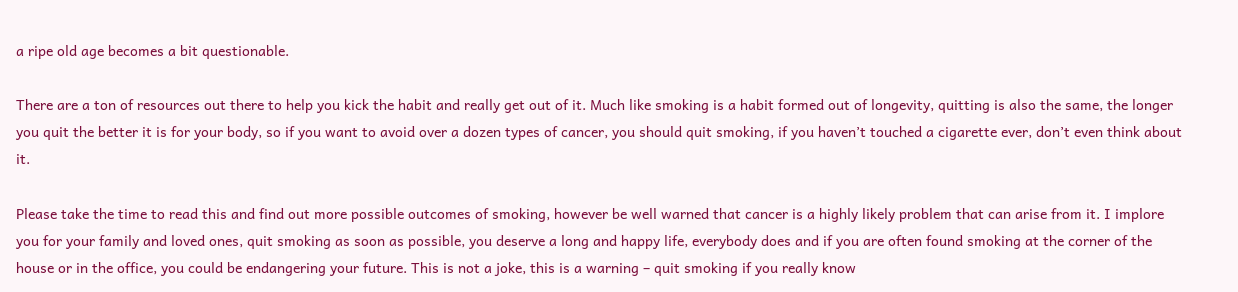a ripe old age becomes a bit questionable.

There are a ton of resources out there to help you kick the habit and really get out of it. Much like smoking is a habit formed out of longevity, quitting is also the same, the longer you quit the better it is for your body, so if you want to avoid over a dozen types of cancer, you should quit smoking, if you haven’t touched a cigarette ever, don’t even think about it.

Please take the time to read this and find out more possible outcomes of smoking, however be well warned that cancer is a highly likely problem that can arise from it. I implore you for your family and loved ones, quit smoking as soon as possible, you deserve a long and happy life, everybody does and if you are often found smoking at the corner of the house or in the office, you could be endangering your future. This is not a joke, this is a warning – quit smoking if you really know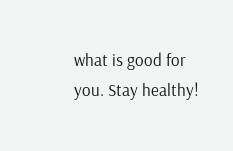what is good for you. Stay healthy!